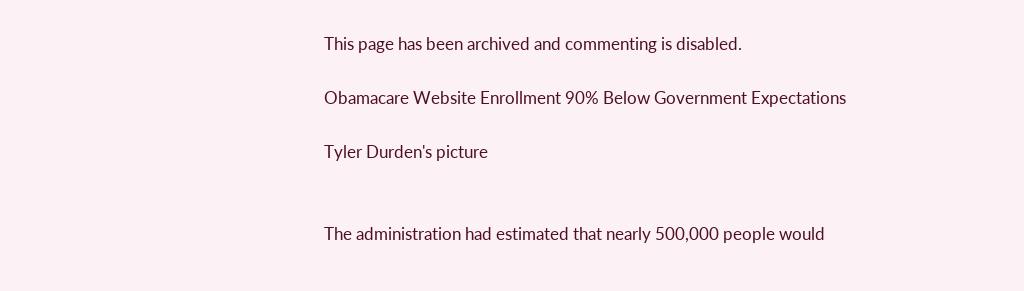This page has been archived and commenting is disabled.

Obamacare Website Enrollment 90% Below Government Expectations

Tyler Durden's picture


The administration had estimated that nearly 500,000 people would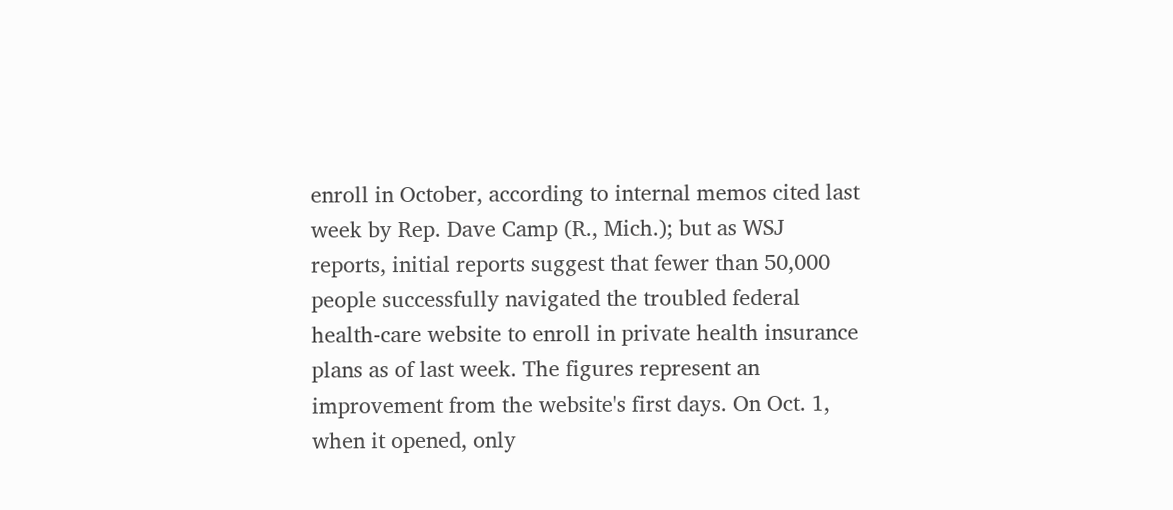enroll in October, according to internal memos cited last week by Rep. Dave Camp (R., Mich.); but as WSJ reports, initial reports suggest that fewer than 50,000 people successfully navigated the troubled federal health-care website to enroll in private health insurance plans as of last week. The figures represent an improvement from the website's first days. On Oct. 1, when it opened, only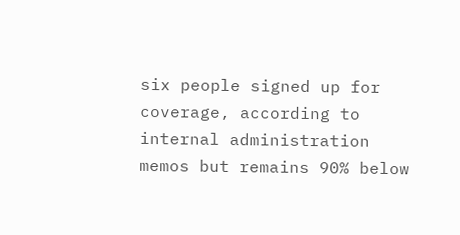six people signed up for coverage, according to internal administration memos but remains 90% below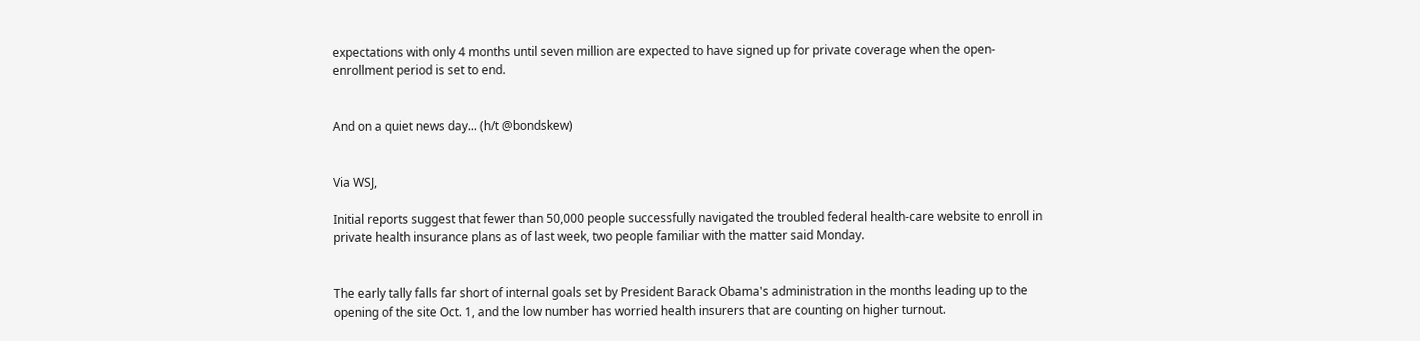expectations with only 4 months until seven million are expected to have signed up for private coverage when the open-enrollment period is set to end.


And on a quiet news day... (h/t @bondskew)


Via WSJ,

Initial reports suggest that fewer than 50,000 people successfully navigated the troubled federal health-care website to enroll in private health insurance plans as of last week, two people familiar with the matter said Monday.


The early tally falls far short of internal goals set by President Barack Obama's administration in the months leading up to the opening of the site Oct. 1, and the low number has worried health insurers that are counting on higher turnout.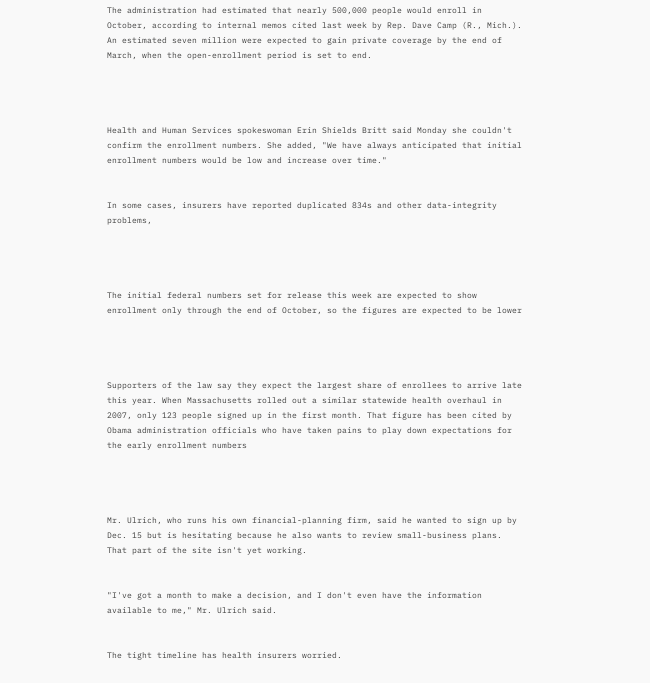The administration had estimated that nearly 500,000 people would enroll in October, according to internal memos cited last week by Rep. Dave Camp (R., Mich.). An estimated seven million were expected to gain private coverage by the end of March, when the open-enrollment period is set to end.




Health and Human Services spokeswoman Erin Shields Britt said Monday she couldn't confirm the enrollment numbers. She added, "We have always anticipated that initial enrollment numbers would be low and increase over time."


In some cases, insurers have reported duplicated 834s and other data-integrity problems,




The initial federal numbers set for release this week are expected to show enrollment only through the end of October, so the figures are expected to be lower




Supporters of the law say they expect the largest share of enrollees to arrive late this year. When Massachusetts rolled out a similar statewide health overhaul in 2007, only 123 people signed up in the first month. That figure has been cited by Obama administration officials who have taken pains to play down expectations for the early enrollment numbers




Mr. Ulrich, who runs his own financial-planning firm, said he wanted to sign up by Dec. 15 but is hesitating because he also wants to review small-business plans. That part of the site isn't yet working.


"I've got a month to make a decision, and I don't even have the information available to me," Mr. Ulrich said.


The tight timeline has health insurers worried.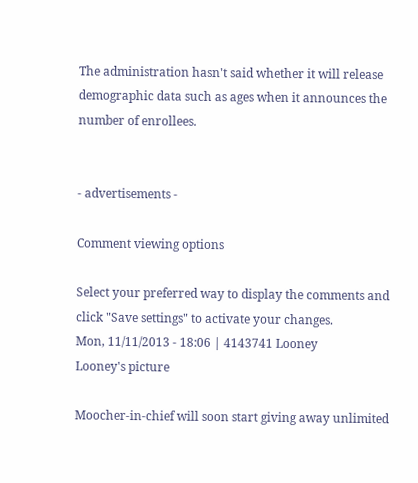The administration hasn't said whether it will release demographic data such as ages when it announces the number of enrollees.


- advertisements -

Comment viewing options

Select your preferred way to display the comments and click "Save settings" to activate your changes.
Mon, 11/11/2013 - 18:06 | 4143741 Looney
Looney's picture

Moocher-in-chief will soon start giving away unlimited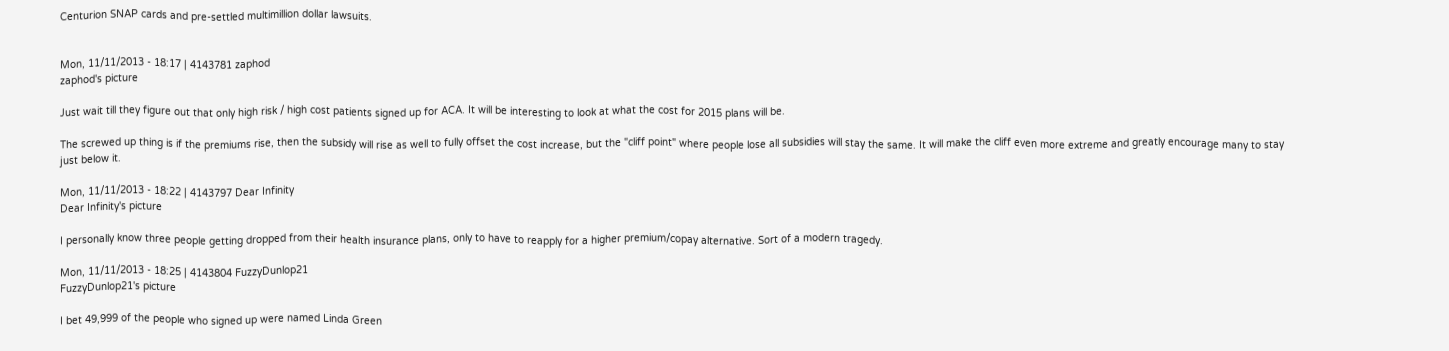Centurion SNAP cards and pre-settled multimillion dollar lawsuits.


Mon, 11/11/2013 - 18:17 | 4143781 zaphod
zaphod's picture

Just wait till they figure out that only high risk / high cost patients signed up for ACA. It will be interesting to look at what the cost for 2015 plans will be.

The screwed up thing is if the premiums rise, then the subsidy will rise as well to fully offset the cost increase, but the "cliff point" where people lose all subsidies will stay the same. It will make the cliff even more extreme and greatly encourage many to stay just below it.

Mon, 11/11/2013 - 18:22 | 4143797 Dear Infinity
Dear Infinity's picture

I personally know three people getting dropped from their health insurance plans, only to have to reapply for a higher premium/copay alternative. Sort of a modern tragedy.

Mon, 11/11/2013 - 18:25 | 4143804 FuzzyDunlop21
FuzzyDunlop21's picture

I bet 49,999 of the people who signed up were named Linda Green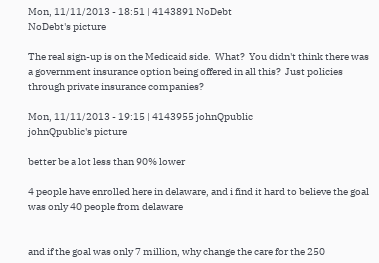Mon, 11/11/2013 - 18:51 | 4143891 NoDebt
NoDebt's picture

The real sign-up is on the Medicaid side.  What?  You didn't think there was a government insurance option being offered in all this?  Just policies through private insurance companies?

Mon, 11/11/2013 - 19:15 | 4143955 johnQpublic
johnQpublic's picture

better be a lot less than 90% lower

4 people have enrolled here in delaware, and i find it hard to believe the goal was only 40 people from delaware


and if the goal was only 7 million, why change the care for the 250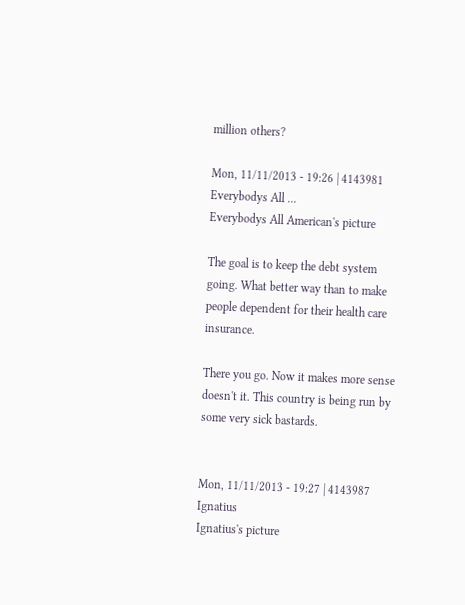million others?

Mon, 11/11/2013 - 19:26 | 4143981 Everybodys All ...
Everybodys All American's picture

The goal is to keep the debt system going. What better way than to make people dependent for their health care insurance.

There you go. Now it makes more sense doesn't it. This country is being run by some very sick bastards.


Mon, 11/11/2013 - 19:27 | 4143987 Ignatius
Ignatius's picture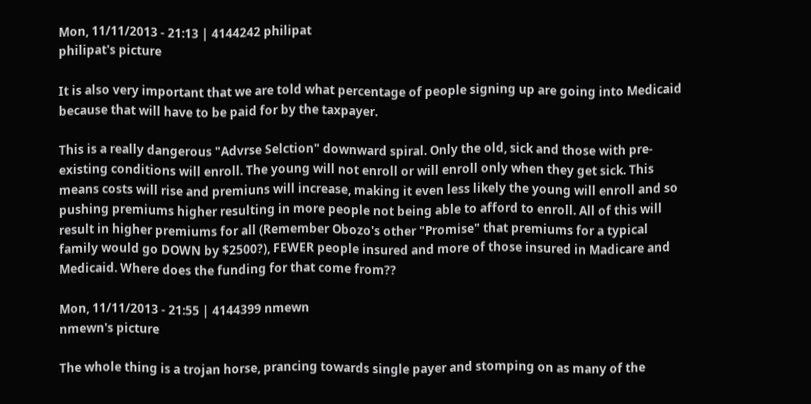Mon, 11/11/2013 - 21:13 | 4144242 philipat
philipat's picture

It is also very important that we are told what percentage of people signing up are going into Medicaid because that will have to be paid for by the taxpayer.

This is a really dangerous "Advrse Selction" downward spiral. Only the old, sick and those with pre-existing conditions will enroll. The young will not enroll or will enroll only when they get sick. This means costs will rise and premiuns will increase, making it even less likely the young will enroll and so pushing premiums higher resulting in more people not being able to afford to enroll. All of this will result in higher premiums for all (Remember Obozo's other "Promise" that premiums for a typical family would go DOWN by $2500?), FEWER people insured and more of those insured in Madicare and Medicaid. Where does the funding for that come from??

Mon, 11/11/2013 - 21:55 | 4144399 nmewn
nmewn's picture

The whole thing is a trojan horse, prancing towards single payer and stomping on as many of the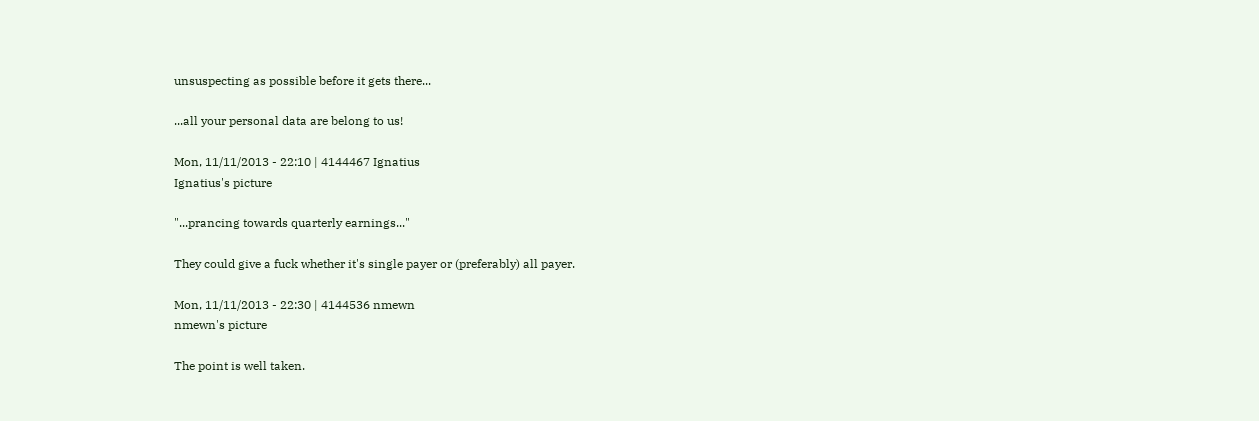unsuspecting as possible before it gets there...

...all your personal data are belong to us!

Mon, 11/11/2013 - 22:10 | 4144467 Ignatius
Ignatius's picture

"...prancing towards quarterly earnings..."

They could give a fuck whether it's single payer or (preferably) all payer.

Mon, 11/11/2013 - 22:30 | 4144536 nmewn
nmewn's picture

The point is well taken.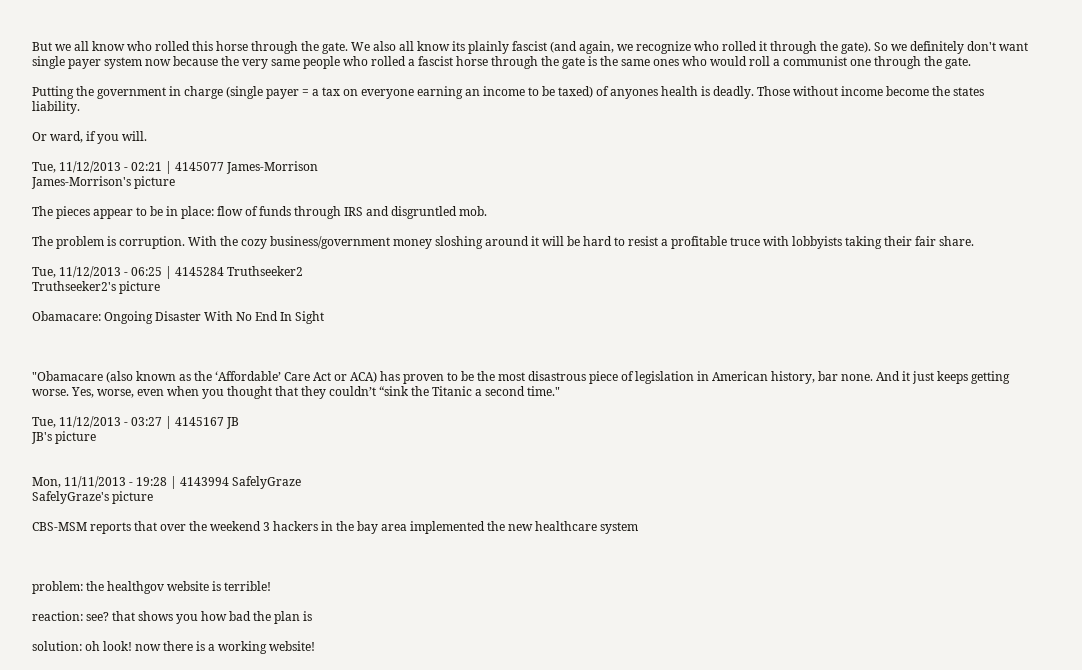But we all know who rolled this horse through the gate. We also all know its plainly fascist (and again, we recognize who rolled it through the gate). So we definitely don't want single payer system now because the very same people who rolled a fascist horse through the gate is the same ones who would roll a communist one through the gate.

Putting the government in charge (single payer = a tax on everyone earning an income to be taxed) of anyones health is deadly. Those without income become the states liability.

Or ward, if you will.

Tue, 11/12/2013 - 02:21 | 4145077 James-Morrison
James-Morrison's picture

The pieces appear to be in place: flow of funds through IRS and disgruntled mob.

The problem is corruption. With the cozy business/government money sloshing around it will be hard to resist a profitable truce with lobbyists taking their fair share.

Tue, 11/12/2013 - 06:25 | 4145284 Truthseeker2
Truthseeker2's picture

Obamacare: Ongoing Disaster With No End In Sight



"Obamacare (also known as the ‘Affordable’ Care Act or ACA) has proven to be the most disastrous piece of legislation in American history, bar none. And it just keeps getting worse. Yes, worse, even when you thought that they couldn’t “sink the Titanic a second time."

Tue, 11/12/2013 - 03:27 | 4145167 JB
JB's picture


Mon, 11/11/2013 - 19:28 | 4143994 SafelyGraze
SafelyGraze's picture

CBS-MSM reports that over the weekend 3 hackers in the bay area implemented the new healthcare system



problem: the healthgov website is terrible!

reaction: see? that shows you how bad the plan is

solution: oh look! now there is a working website!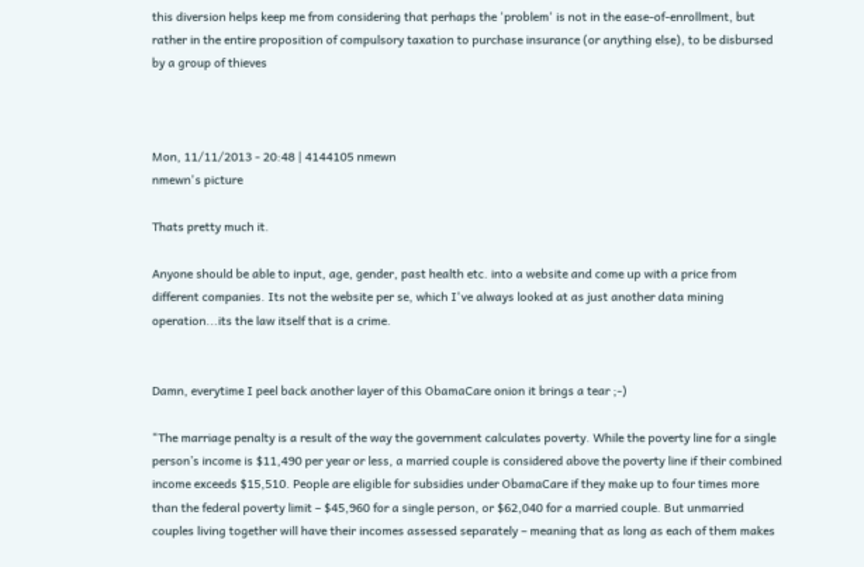this diversion helps keep me from considering that perhaps the 'problem' is not in the ease-of-enrollment, but rather in the entire proposition of compulsory taxation to purchase insurance (or anything else), to be disbursed by a group of thieves



Mon, 11/11/2013 - 20:48 | 4144105 nmewn
nmewn's picture

Thats pretty much it.

Anyone should be able to input, age, gender, past health etc. into a website and come up with a price from different companies. Its not the website per se, which I've always looked at as just another data mining operation...its the law itself that is a crime.


Damn, everytime I peel back another layer of this ObamaCare onion it brings a tear ;-)

"The marriage penalty is a result of the way the government calculates poverty. While the poverty line for a single person’s income is $11,490 per year or less, a married couple is considered above the poverty line if their combined income exceeds $15,510. People are eligible for subsidies under ObamaCare if they make up to four times more than the federal poverty limit – $45,960 for a single person, or $62,040 for a married couple. But unmarried couples living together will have their incomes assessed separately – meaning that as long as each of them makes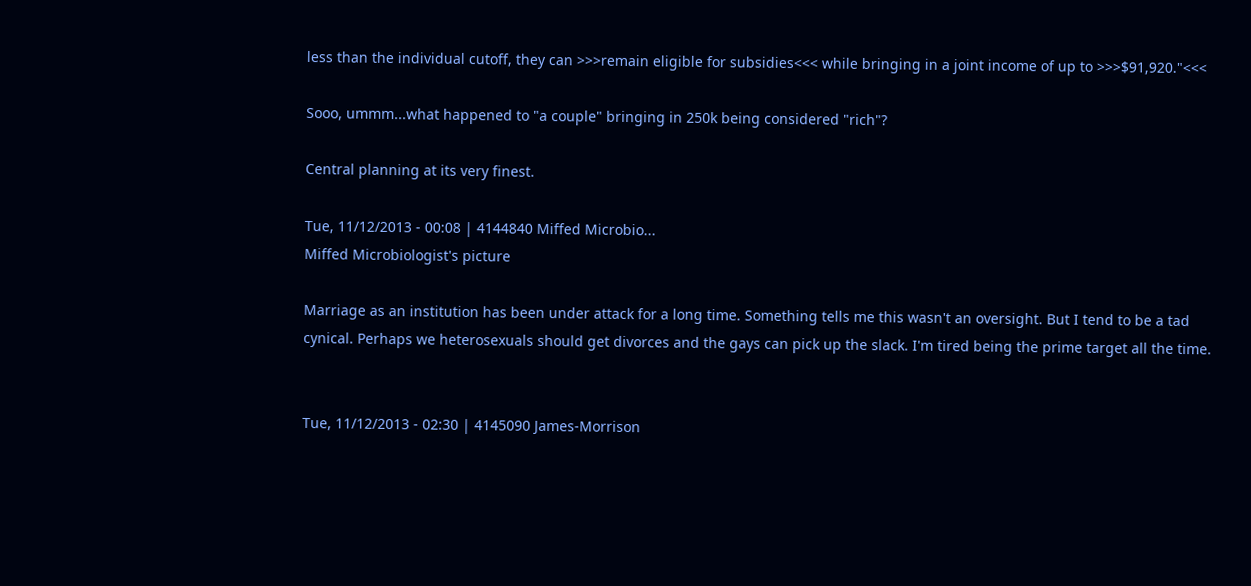less than the individual cutoff, they can >>>remain eligible for subsidies<<< while bringing in a joint income of up to >>>$91,920."<<<

Sooo, ummm...what happened to "a couple" bringing in 250k being considered "rich"?

Central planning at its very finest.

Tue, 11/12/2013 - 00:08 | 4144840 Miffed Microbio...
Miffed Microbiologist's picture

Marriage as an institution has been under attack for a long time. Something tells me this wasn't an oversight. But I tend to be a tad cynical. Perhaps we heterosexuals should get divorces and the gays can pick up the slack. I'm tired being the prime target all the time.


Tue, 11/12/2013 - 02:30 | 4145090 James-Morrison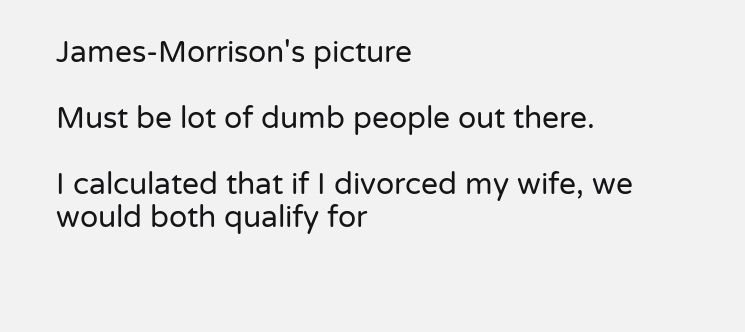James-Morrison's picture

Must be lot of dumb people out there.

I calculated that if I divorced my wife, we would both qualify for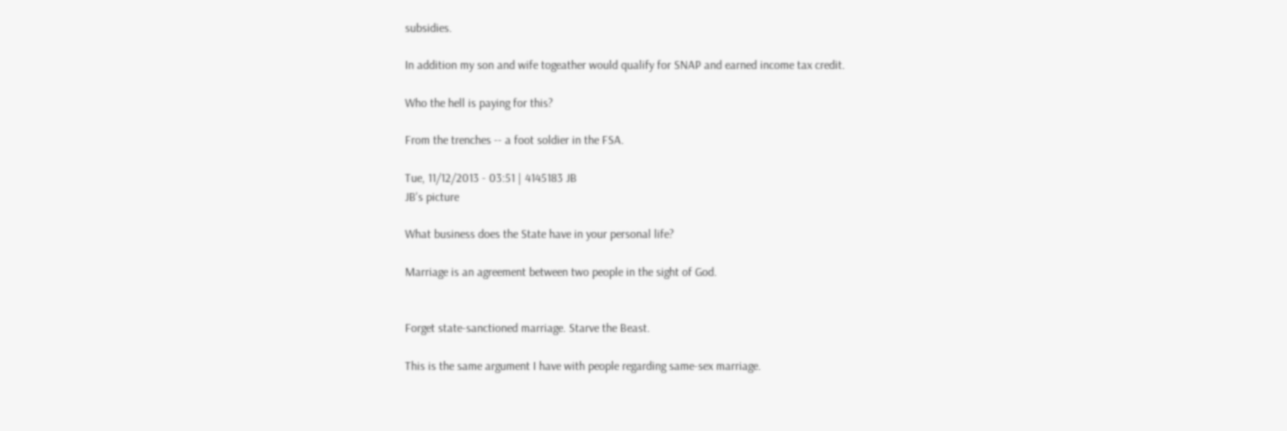subsidies.

In addition my son and wife togeather would qualify for SNAP and earned income tax credit.

Who the hell is paying for this?

From the trenches -- a foot soldier in the FSA.

Tue, 11/12/2013 - 03:51 | 4145183 JB
JB's picture

What business does the State have in your personal life?

Marriage is an agreement between two people in the sight of God.


Forget state-sanctioned marriage. Starve the Beast.

This is the same argument I have with people regarding same-sex marriage.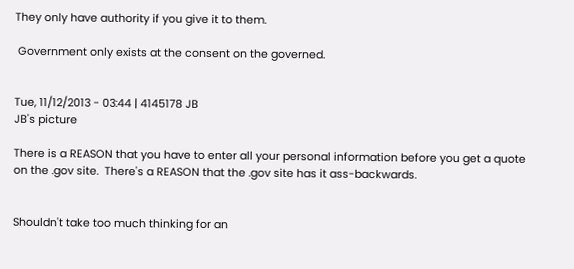They only have authority if you give it to them.

 Government only exists at the consent on the governed.


Tue, 11/12/2013 - 03:44 | 4145178 JB
JB's picture

There is a REASON that you have to enter all your personal information before you get a quote on the .gov site.  There's a REASON that the .gov site has it ass-backwards.


Shouldn't take too much thinking for an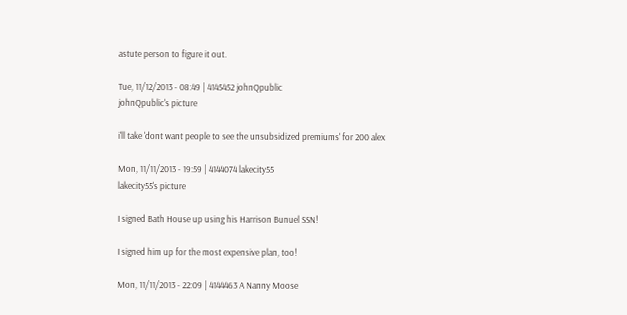astute person to figure it out.

Tue, 11/12/2013 - 08:49 | 4145452 johnQpublic
johnQpublic's picture

i'll take 'dont want people to see the unsubsidized premiums' for 200 alex

Mon, 11/11/2013 - 19:59 | 4144074 lakecity55
lakecity55's picture

I signed Bath House up using his Harrison Bunuel SSN!

I signed him up for the most expensive plan, too!

Mon, 11/11/2013 - 22:09 | 4144463 A Nanny Moose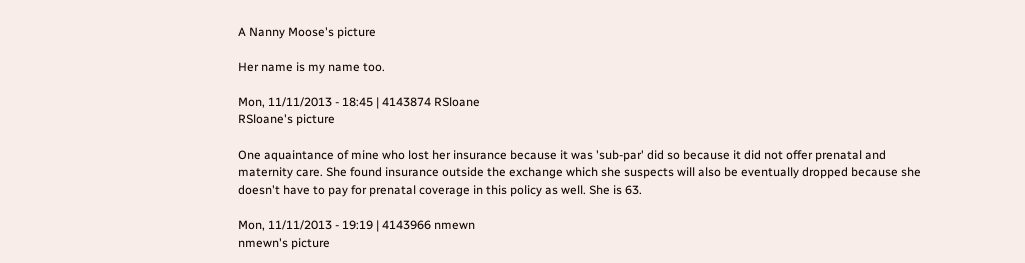A Nanny Moose's picture

Her name is my name too.

Mon, 11/11/2013 - 18:45 | 4143874 RSloane
RSloane's picture

One aquaintance of mine who lost her insurance because it was 'sub-par' did so because it did not offer prenatal and maternity care. She found insurance outside the exchange which she suspects will also be eventually dropped because she doesn't have to pay for prenatal coverage in this policy as well. She is 63.

Mon, 11/11/2013 - 19:19 | 4143966 nmewn
nmewn's picture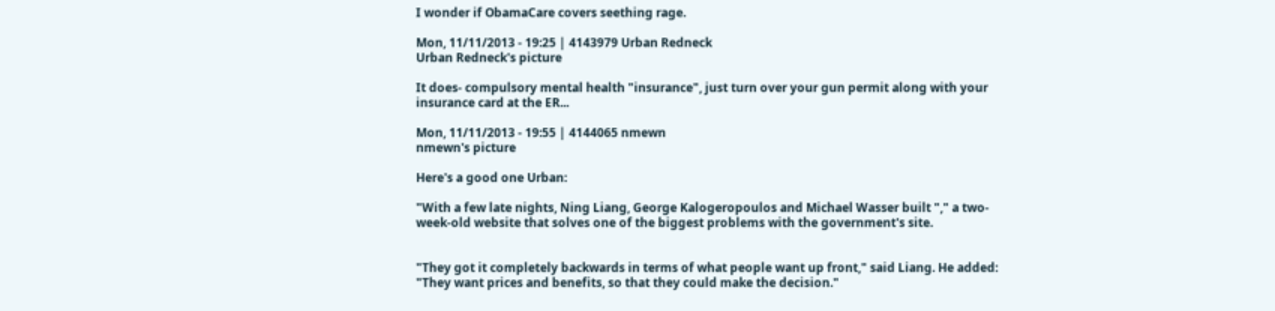I wonder if ObamaCare covers seething rage.

Mon, 11/11/2013 - 19:25 | 4143979 Urban Redneck
Urban Redneck's picture

It does- compulsory mental health "insurance", just turn over your gun permit along with your insurance card at the ER...

Mon, 11/11/2013 - 19:55 | 4144065 nmewn
nmewn's picture

Here's a good one Urban:

"With a few late nights, Ning Liang, George Kalogeropoulos and Michael Wasser built "," a two-week-old website that solves one of the biggest problems with the government's site.


"They got it completely backwards in terms of what people want up front," said Liang. He added: "They want prices and benefits, so that they could make the decision."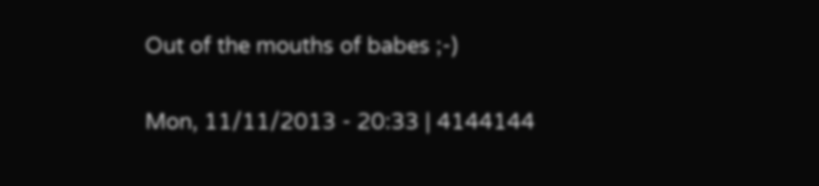Out of the mouths of babes ;-)

Mon, 11/11/2013 - 20:33 | 4144144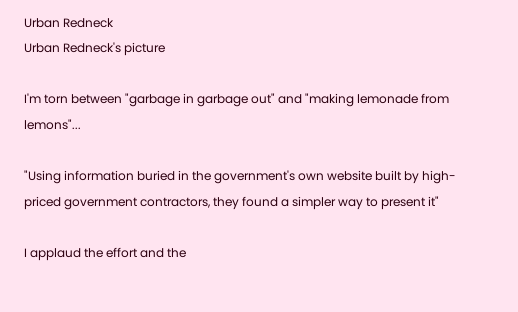Urban Redneck
Urban Redneck's picture

I'm torn between "garbage in garbage out" and "making lemonade from lemons"...

"Using information buried in the government's own website built by high-priced government contractors, they found a simpler way to present it"

I applaud the effort and the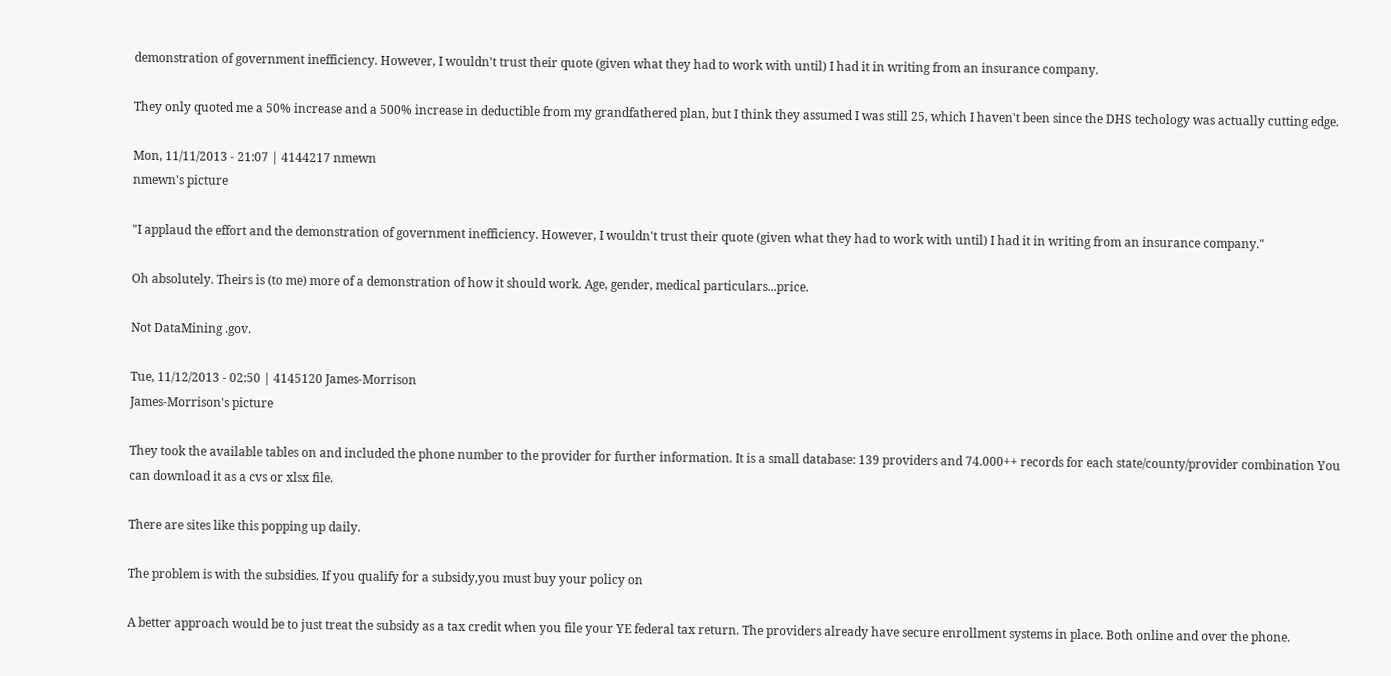demonstration of government inefficiency. However, I wouldn't trust their quote (given what they had to work with until) I had it in writing from an insurance company.

They only quoted me a 50% increase and a 500% increase in deductible from my grandfathered plan, but I think they assumed I was still 25, which I haven't been since the DHS techology was actually cutting edge.

Mon, 11/11/2013 - 21:07 | 4144217 nmewn
nmewn's picture

"I applaud the effort and the demonstration of government inefficiency. However, I wouldn't trust their quote (given what they had to work with until) I had it in writing from an insurance company."

Oh absolutely. Theirs is (to me) more of a demonstration of how it should work. Age, gender, medical particulars...price.

Not DataMining .gov.

Tue, 11/12/2013 - 02:50 | 4145120 James-Morrison
James-Morrison's picture

They took the available tables on and included the phone number to the provider for further information. It is a small database: 139 providers and 74.000++ records for each state/county/provider combination You can download it as a cvs or xlsx file.

There are sites like this popping up daily.

The problem is with the subsidies. If you qualify for a subsidy,you must buy your policy on

A better approach would be to just treat the subsidy as a tax credit when you file your YE federal tax return. The providers already have secure enrollment systems in place. Both online and over the phone.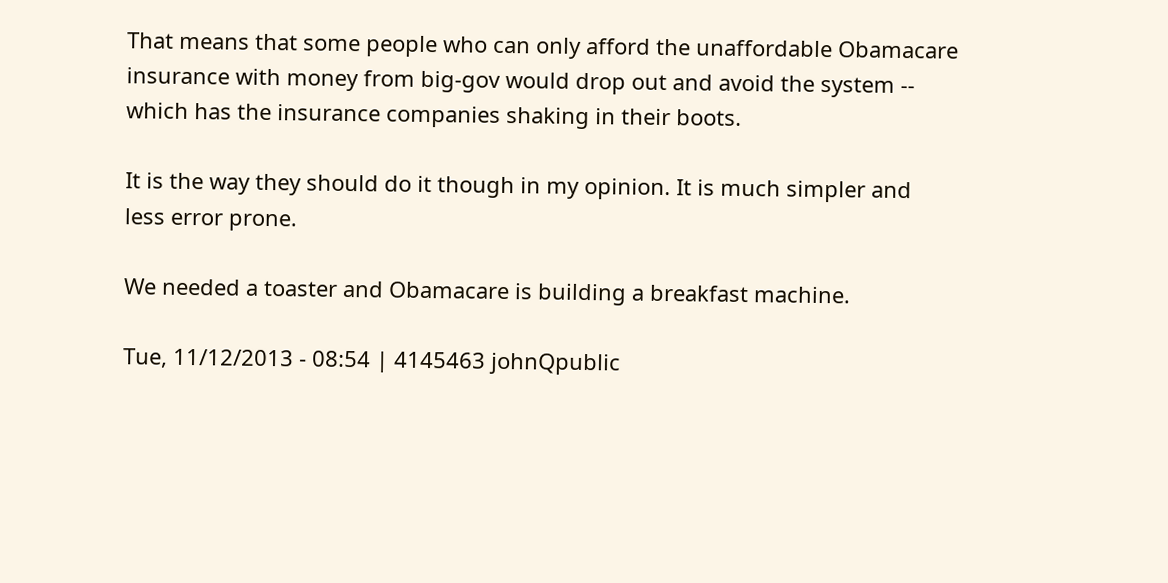That means that some people who can only afford the unaffordable Obamacare insurance with money from big-gov would drop out and avoid the system -- which has the insurance companies shaking in their boots.

It is the way they should do it though in my opinion. It is much simpler and less error prone.

We needed a toaster and Obamacare is building a breakfast machine.

Tue, 11/12/2013 - 08:54 | 4145463 johnQpublic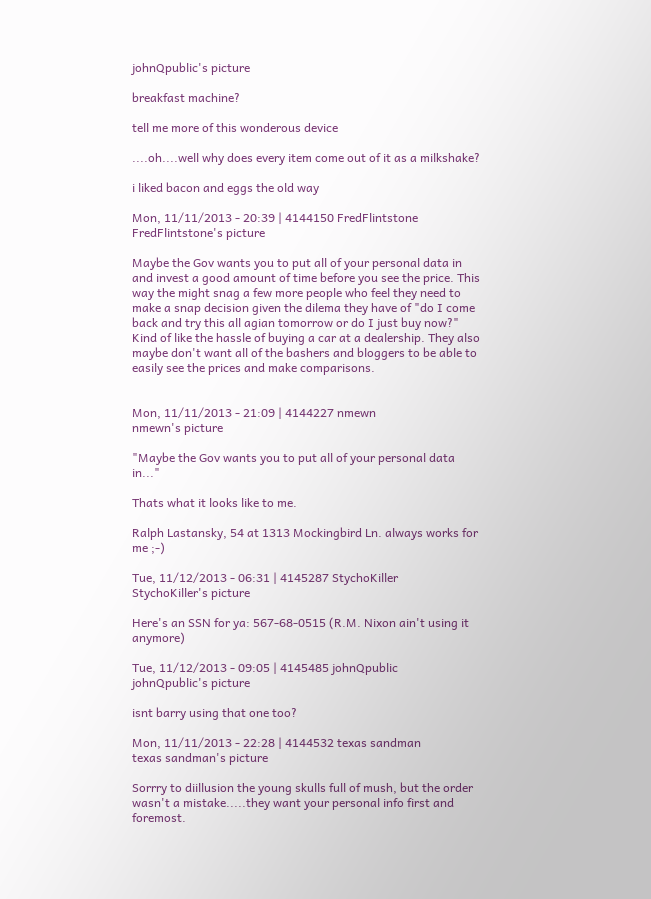johnQpublic's picture

breakfast machine?

tell me more of this wonderous device

....oh....well why does every item come out of it as a milkshake?

i liked bacon and eggs the old way

Mon, 11/11/2013 - 20:39 | 4144150 FredFlintstone
FredFlintstone's picture

Maybe the Gov wants you to put all of your personal data in and invest a good amount of time before you see the price. This way the might snag a few more people who feel they need to make a snap decision given the dilema they have of "do I come back and try this all agian tomorrow or do I just buy now?" Kind of like the hassle of buying a car at a dealership. They also maybe don't want all of the bashers and bloggers to be able to easily see the prices and make comparisons.


Mon, 11/11/2013 - 21:09 | 4144227 nmewn
nmewn's picture

"Maybe the Gov wants you to put all of your personal data in..."

Thats what it looks like to me.

Ralph Lastansky, 54 at 1313 Mockingbird Ln. always works for me ;-)

Tue, 11/12/2013 - 06:31 | 4145287 StychoKiller
StychoKiller's picture

Here's an SSN for ya: 567-68-0515 (R.M. Nixon ain't using it anymore)

Tue, 11/12/2013 - 09:05 | 4145485 johnQpublic
johnQpublic's picture

isnt barry using that one too?

Mon, 11/11/2013 - 22:28 | 4144532 texas sandman
texas sandman's picture

Sorrry to diillusion the young skulls full of mush, but the order wasn't a mistake.....they want your personal info first and foremost.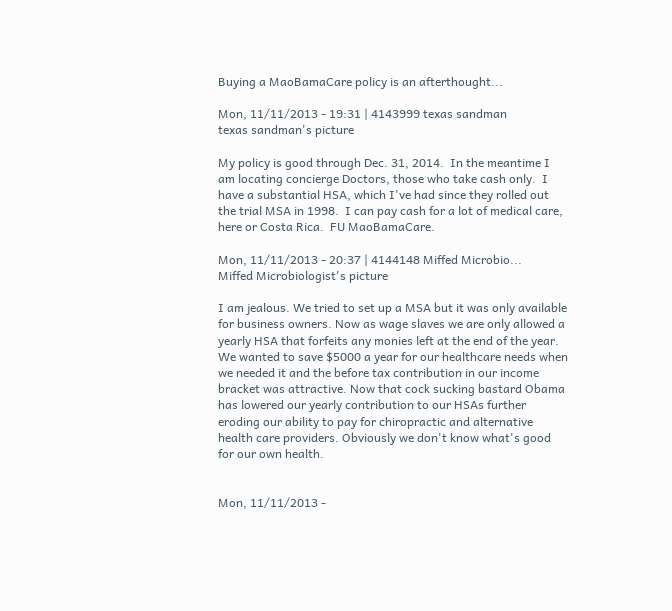Buying a MaoBamaCare policy is an afterthought...

Mon, 11/11/2013 - 19:31 | 4143999 texas sandman
texas sandman's picture

My policy is good through Dec. 31, 2014.  In the meantime I am locating concierge Doctors, those who take cash only.  I have a substantial HSA, which I've had since they rolled out the trial MSA in 1998.  I can pay cash for a lot of medical care, here or Costa Rica.  FU MaoBamaCare.

Mon, 11/11/2013 - 20:37 | 4144148 Miffed Microbio...
Miffed Microbiologist's picture

I am jealous. We tried to set up a MSA but it was only available for business owners. Now as wage slaves we are only allowed a yearly HSA that forfeits any monies left at the end of the year. We wanted to save $5000 a year for our healthcare needs when we needed it and the before tax contribution in our income bracket was attractive. Now that cock sucking bastard Obama has lowered our yearly contribution to our HSAs further eroding our ability to pay for chiropractic and alternative health care providers. Obviously we don't know what's good for our own health.


Mon, 11/11/2013 -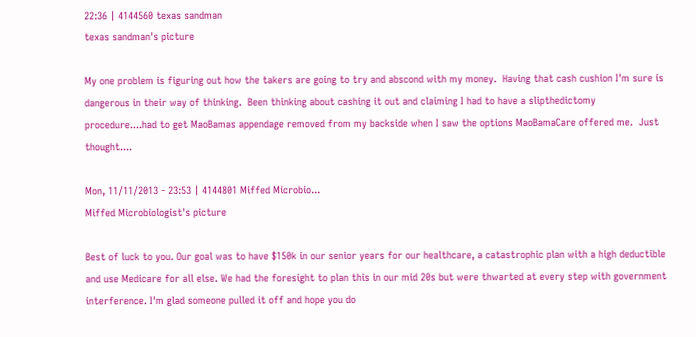22:36 | 4144560 texas sandman
texas sandman's picture

My one problem is figuring out how the takers are going to try and abscond with my money.  Having that cash cushion I'm sure is dangerous in their way of thinking.  Been thinking about cashing it out and claiming I had to have a slipthedictomy procedure....had to get MaoBamas appendage removed from my backside when I saw the options MaoBamaCare offered me.  Just  thought....

Mon, 11/11/2013 - 23:53 | 4144801 Miffed Microbio...
Miffed Microbiologist's picture

Best of luck to you. Our goal was to have $150k in our senior years for our healthcare, a catastrophic plan with a high deductible and use Medicare for all else. We had the foresight to plan this in our mid 20s but were thwarted at every step with government interference. I'm glad someone pulled it off and hope you do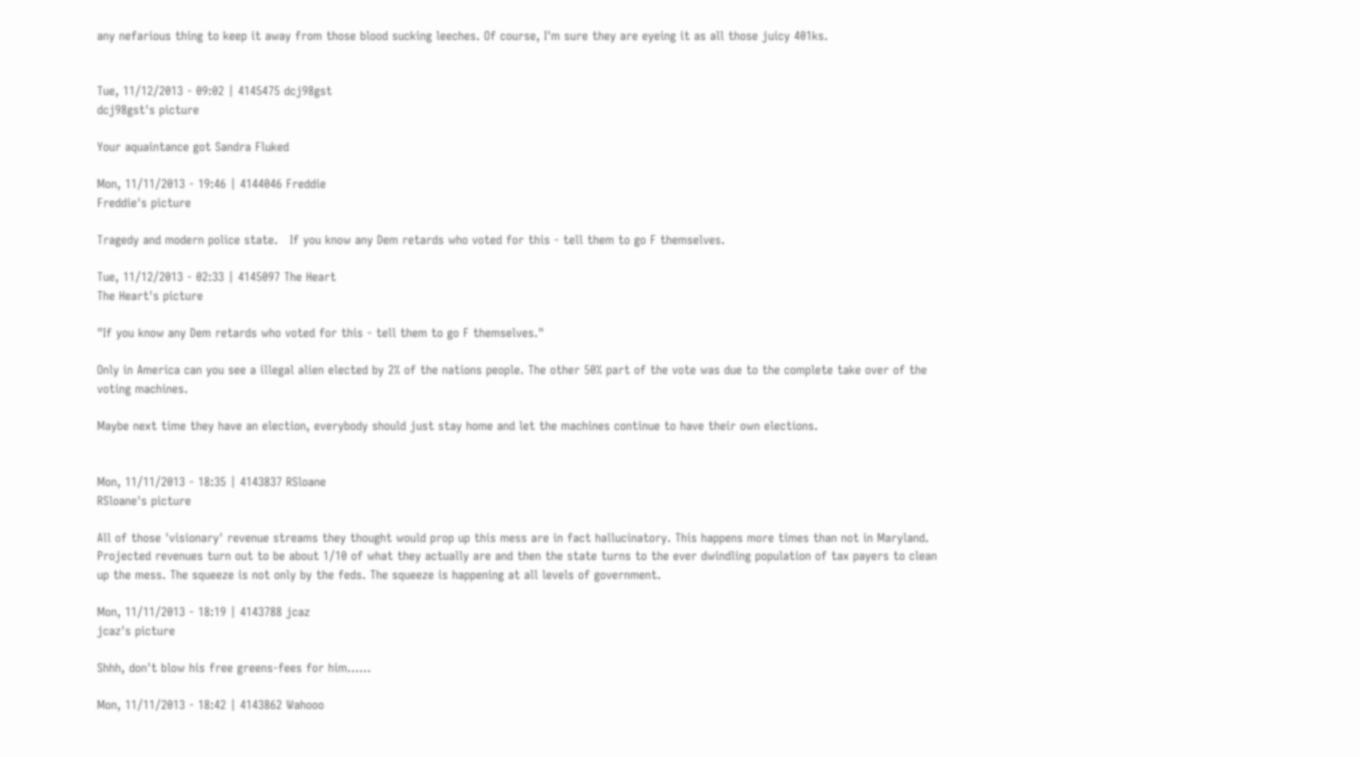any nefarious thing to keep it away from those blood sucking leeches. Of course, I'm sure they are eyeing it as all those juicy 401ks.


Tue, 11/12/2013 - 09:02 | 4145475 dcj98gst
dcj98gst's picture

Your aquaintance got Sandra Fluked

Mon, 11/11/2013 - 19:46 | 4144046 Freddie
Freddie's picture

Tragedy and modern police state.   If you know any Dem retards who voted for this - tell them to go F themselves.

Tue, 11/12/2013 - 02:33 | 4145097 The Heart
The Heart's picture

"If you know any Dem retards who voted for this - tell them to go F themselves."

Only in America can you see a illegal alien elected by 2% of the nations people. The other 50% part of the vote was due to the complete take over of the voting machines.

Maybe next time they have an election, everybody should just stay home and let the machines continue to have their own elections.


Mon, 11/11/2013 - 18:35 | 4143837 RSloane
RSloane's picture

All of those 'visionary' revenue streams they thought would prop up this mess are in fact hallucinatory. This happens more times than not in Maryland. Projected revenues turn out to be about 1/10 of what they actually are and then the state turns to the ever dwindling population of tax payers to clean up the mess. The squeeze is not only by the feds. The squeeze is happening at all levels of government.

Mon, 11/11/2013 - 18:19 | 4143788 jcaz
jcaz's picture

Shhh, don't blow his free greens-fees for him......

Mon, 11/11/2013 - 18:42 | 4143862 Wahooo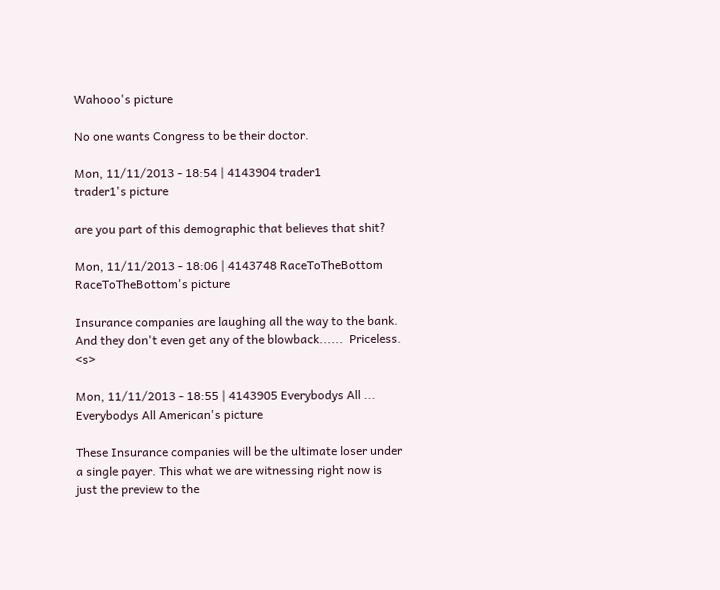Wahooo's picture

No one wants Congress to be their doctor.

Mon, 11/11/2013 - 18:54 | 4143904 trader1
trader1's picture

are you part of this demographic that believes that shit?

Mon, 11/11/2013 - 18:06 | 4143748 RaceToTheBottom
RaceToTheBottom's picture

Insurance companies are laughing all the way to the bank.  And they don't even get any of the blowback......  Priceless. <s>

Mon, 11/11/2013 - 18:55 | 4143905 Everybodys All ...
Everybodys All American's picture

These Insurance companies will be the ultimate loser under a single payer. This what we are witnessing right now is just the preview to the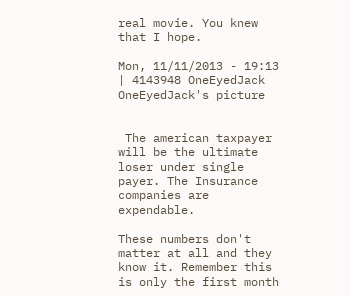real movie. You knew that I hope.

Mon, 11/11/2013 - 19:13 | 4143948 OneEyedJack
OneEyedJack's picture


 The american taxpayer will be the ultimate loser under single payer. The Insurance companies are expendable.

These numbers don't matter at all and they know it. Remember this is only the first month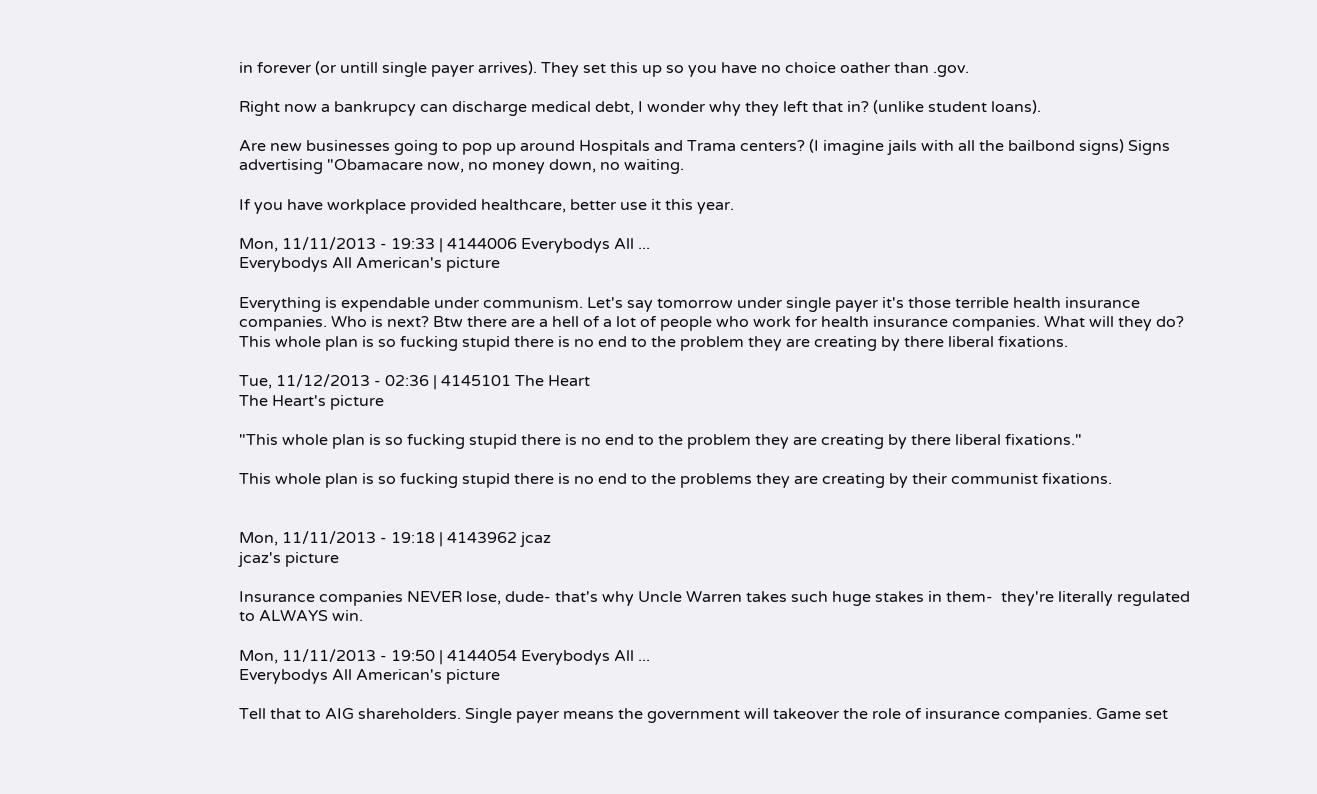in forever (or untill single payer arrives). They set this up so you have no choice oather than .gov.

Right now a bankrupcy can discharge medical debt, I wonder why they left that in? (unlike student loans).

Are new businesses going to pop up around Hospitals and Trama centers? (I imagine jails with all the bailbond signs) Signs advertising "Obamacare now, no money down, no waiting.

If you have workplace provided healthcare, better use it this year.

Mon, 11/11/2013 - 19:33 | 4144006 Everybodys All ...
Everybodys All American's picture

Everything is expendable under communism. Let's say tomorrow under single payer it's those terrible health insurance companies. Who is next? Btw there are a hell of a lot of people who work for health insurance companies. What will they do? This whole plan is so fucking stupid there is no end to the problem they are creating by there liberal fixations.

Tue, 11/12/2013 - 02:36 | 4145101 The Heart
The Heart's picture

"This whole plan is so fucking stupid there is no end to the problem they are creating by there liberal fixations."

This whole plan is so fucking stupid there is no end to the problems they are creating by their communist fixations.


Mon, 11/11/2013 - 19:18 | 4143962 jcaz
jcaz's picture

Insurance companies NEVER lose, dude- that's why Uncle Warren takes such huge stakes in them-  they're literally regulated to ALWAYS win.

Mon, 11/11/2013 - 19:50 | 4144054 Everybodys All ...
Everybodys All American's picture

Tell that to AIG shareholders. Single payer means the government will takeover the role of insurance companies. Game set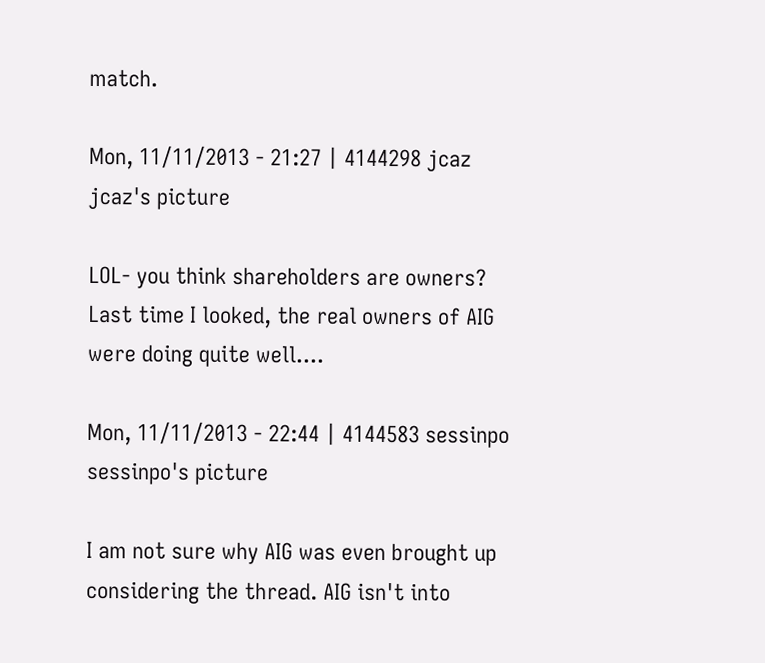match.

Mon, 11/11/2013 - 21:27 | 4144298 jcaz
jcaz's picture

LOL- you think shareholders are owners?   Last time I looked, the real owners of AIG were doing quite well....

Mon, 11/11/2013 - 22:44 | 4144583 sessinpo
sessinpo's picture

I am not sure why AIG was even brought up considering the thread. AIG isn't into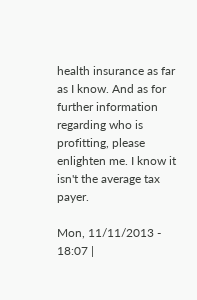health insurance as far as I know. And as for further information regarding who is profitting, please enlighten me. I know it isn't the average tax payer.

Mon, 11/11/2013 - 18:07 |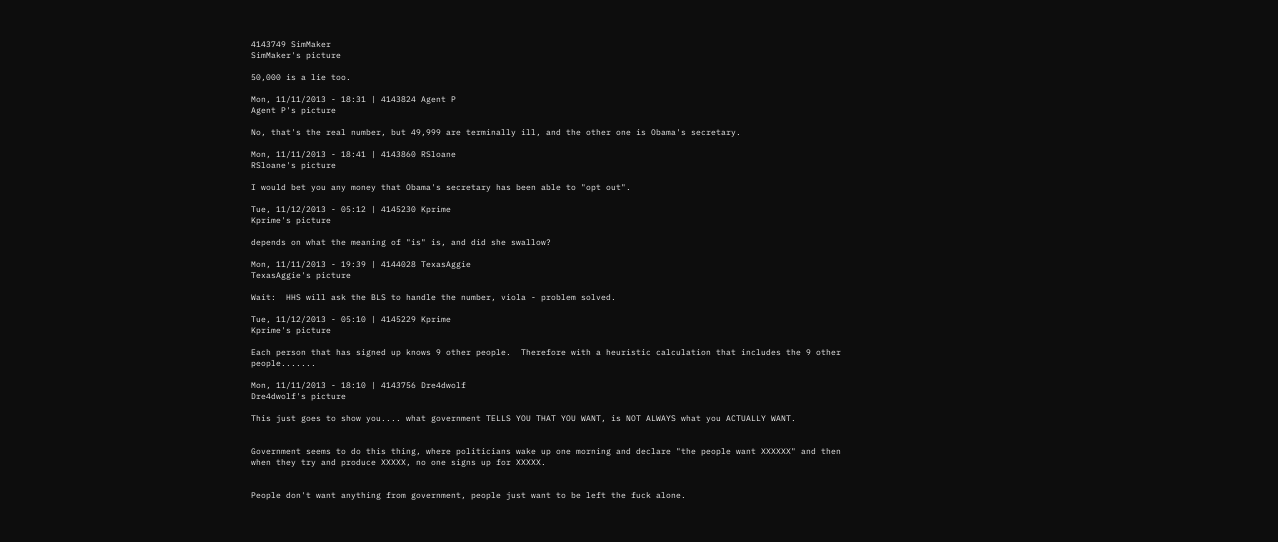4143749 SimMaker
SimMaker's picture

50,000 is a lie too.

Mon, 11/11/2013 - 18:31 | 4143824 Agent P
Agent P's picture

No, that's the real number, but 49,999 are terminally ill, and the other one is Obama's secretary.

Mon, 11/11/2013 - 18:41 | 4143860 RSloane
RSloane's picture

I would bet you any money that Obama's secretary has been able to "opt out".

Tue, 11/12/2013 - 05:12 | 4145230 Kprime
Kprime's picture

depends on what the meaning of "is" is, and did she swallow?

Mon, 11/11/2013 - 19:39 | 4144028 TexasAggie
TexasAggie's picture

Wait:  HHS will ask the BLS to handle the number, viola - problem solved.

Tue, 11/12/2013 - 05:10 | 4145229 Kprime
Kprime's picture

Each person that has signed up knows 9 other people.  Therefore with a heuristic calculation that includes the 9 other people.......

Mon, 11/11/2013 - 18:10 | 4143756 Dre4dwolf
Dre4dwolf's picture

This just goes to show you.... what government TELLS YOU THAT YOU WANT, is NOT ALWAYS what you ACTUALLY WANT.


Government seems to do this thing, where politicians wake up one morning and declare "the people want XXXXXX" and then when they try and produce XXXXX, no one signs up for XXXXX.


People don't want anything from government, people just want to be left the fuck alone.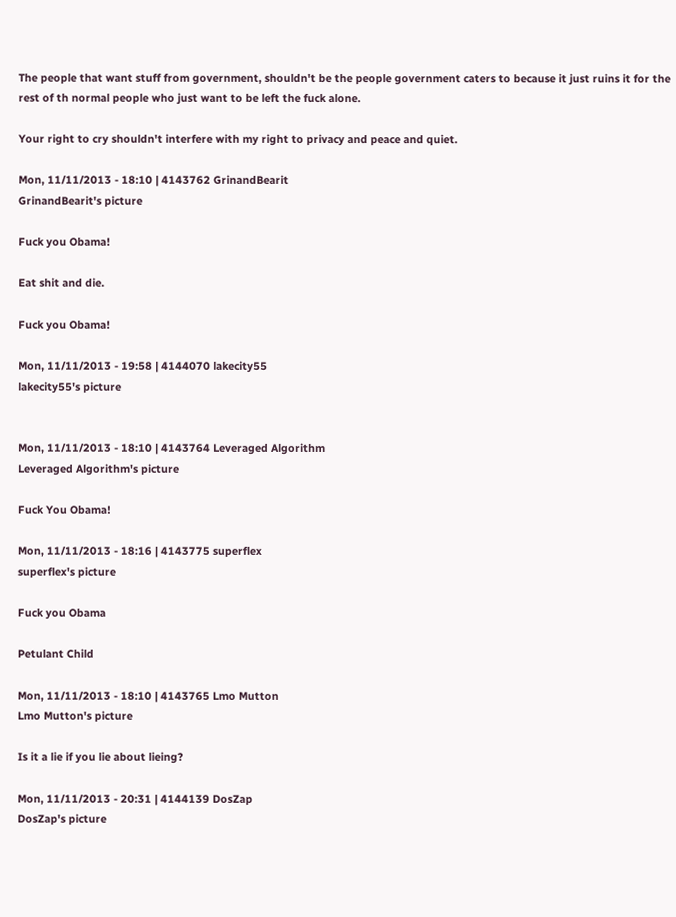The people that want stuff from government, shouldn't be the people government caters to because it just ruins it for the rest of th normal people who just want to be left the fuck alone.

Your right to cry shouldn't interfere with my right to privacy and peace and quiet.

Mon, 11/11/2013 - 18:10 | 4143762 GrinandBearit
GrinandBearit's picture

Fuck you Obama!

Eat shit and die.

Fuck you Obama!

Mon, 11/11/2013 - 19:58 | 4144070 lakecity55
lakecity55's picture


Mon, 11/11/2013 - 18:10 | 4143764 Leveraged Algorithm
Leveraged Algorithm's picture

Fuck You Obama!

Mon, 11/11/2013 - 18:16 | 4143775 superflex
superflex's picture

Fuck you Obama

Petulant Child

Mon, 11/11/2013 - 18:10 | 4143765 Lmo Mutton
Lmo Mutton's picture

Is it a lie if you lie about lieing?

Mon, 11/11/2013 - 20:31 | 4144139 DosZap
DosZap's picture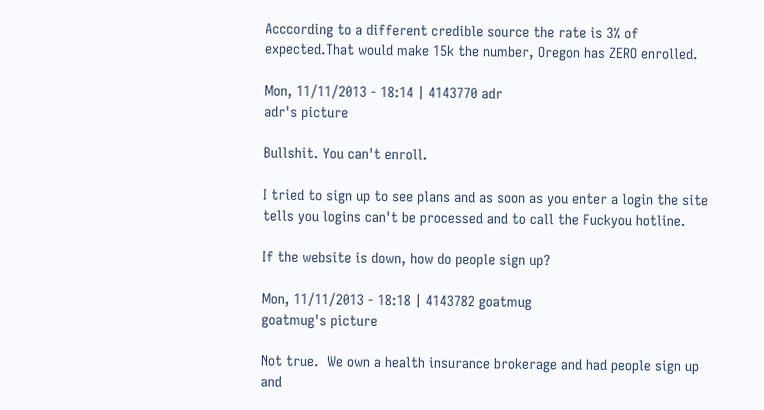Acccording to a different credible source the rate is 3% of expected.That would make 15k the number, Oregon has ZERO enrolled.

Mon, 11/11/2013 - 18:14 | 4143770 adr
adr's picture

Bullshit. You can't enroll.

I tried to sign up to see plans and as soon as you enter a login the site tells you logins can't be processed and to call the Fuckyou hotline.

If the website is down, how do people sign up?

Mon, 11/11/2013 - 18:18 | 4143782 goatmug
goatmug's picture

Not true.  We own a health insurance brokerage and had people sign up and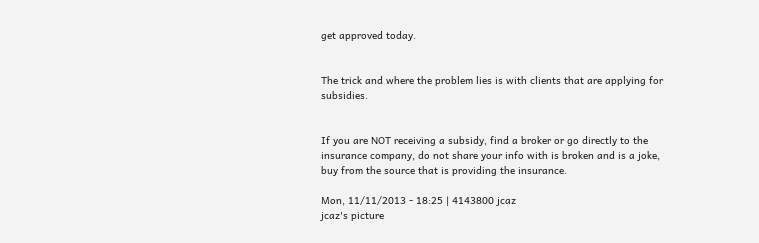get approved today.


The trick and where the problem lies is with clients that are applying for subsidies.


If you are NOT receiving a subsidy, find a broker or go directly to the insurance company, do not share your info with is broken and is a joke, buy from the source that is providing the insurance.

Mon, 11/11/2013 - 18:25 | 4143800 jcaz
jcaz's picture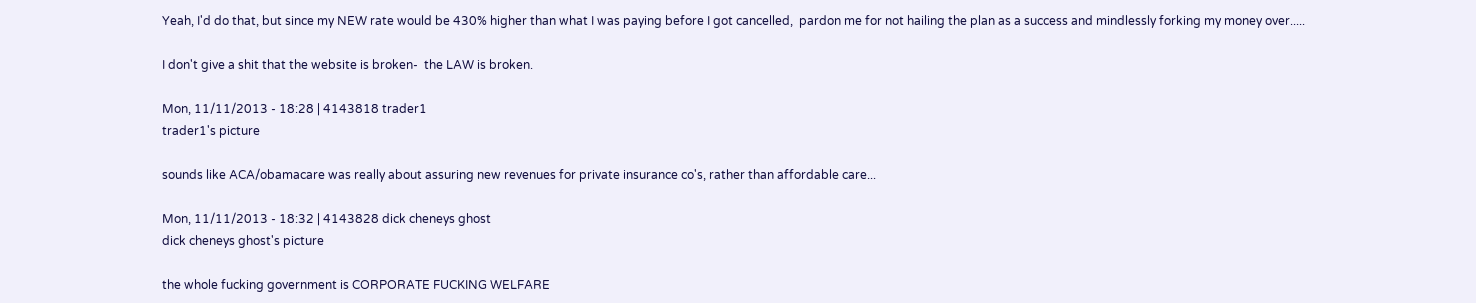Yeah, I'd do that, but since my NEW rate would be 430% higher than what I was paying before I got cancelled,  pardon me for not hailing the plan as a success and mindlessly forking my money over.....

I don't give a shit that the website is broken-  the LAW is broken.

Mon, 11/11/2013 - 18:28 | 4143818 trader1
trader1's picture

sounds like ACA/obamacare was really about assuring new revenues for private insurance co's, rather than affordable care...

Mon, 11/11/2013 - 18:32 | 4143828 dick cheneys ghost
dick cheneys ghost's picture

the whole fucking government is CORPORATE FUCKING WELFARE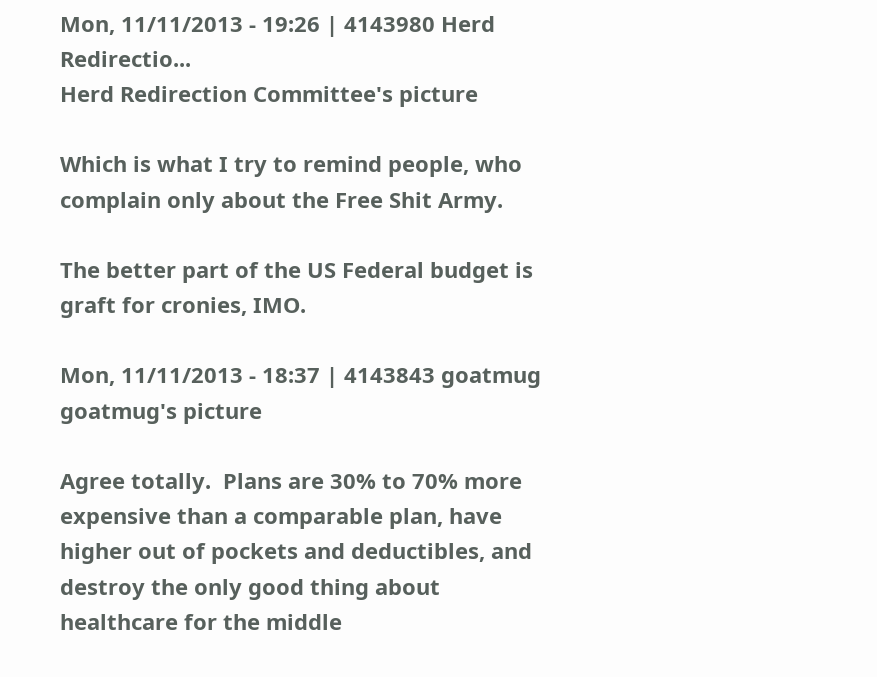Mon, 11/11/2013 - 19:26 | 4143980 Herd Redirectio...
Herd Redirection Committee's picture

Which is what I try to remind people, who complain only about the Free Shit Army.

The better part of the US Federal budget is graft for cronies, IMO.

Mon, 11/11/2013 - 18:37 | 4143843 goatmug
goatmug's picture

Agree totally.  Plans are 30% to 70% more expensive than a comparable plan, have higher out of pockets and deductibles, and destroy the only good thing about healthcare for the middle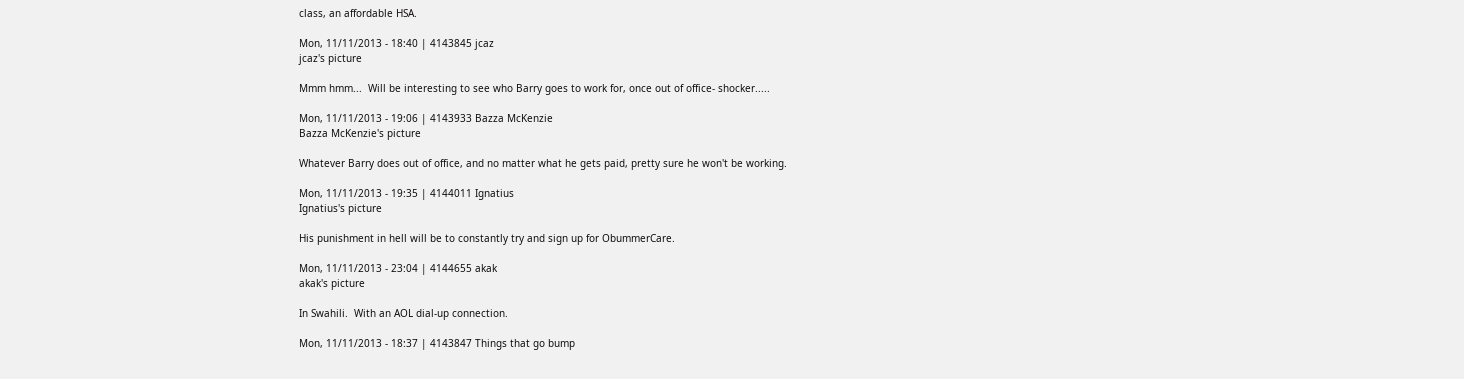class, an affordable HSA.

Mon, 11/11/2013 - 18:40 | 4143845 jcaz
jcaz's picture

Mmm hmm...  Will be interesting to see who Barry goes to work for, once out of office- shocker.....

Mon, 11/11/2013 - 19:06 | 4143933 Bazza McKenzie
Bazza McKenzie's picture

Whatever Barry does out of office, and no matter what he gets paid, pretty sure he won't be working.

Mon, 11/11/2013 - 19:35 | 4144011 Ignatius
Ignatius's picture

His punishment in hell will be to constantly try and sign up for ObummerCare.

Mon, 11/11/2013 - 23:04 | 4144655 akak
akak's picture

In Swahili.  With an AOL dial-up connection.

Mon, 11/11/2013 - 18:37 | 4143847 Things that go bump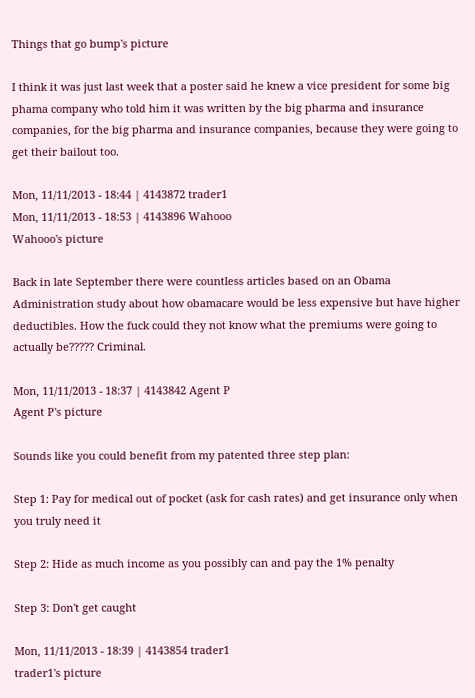Things that go bump's picture

I think it was just last week that a poster said he knew a vice president for some big phama company who told him it was written by the big pharma and insurance companies, for the big pharma and insurance companies, because they were going to get their bailout too.

Mon, 11/11/2013 - 18:44 | 4143872 trader1
Mon, 11/11/2013 - 18:53 | 4143896 Wahooo
Wahooo's picture

Back in late September there were countless articles based on an Obama Administration study about how obamacare would be less expensive but have higher deductibles. How the fuck could they not know what the premiums were going to actually be????? Criminal.

Mon, 11/11/2013 - 18:37 | 4143842 Agent P
Agent P's picture

Sounds like you could benefit from my patented three step plan:

Step 1: Pay for medical out of pocket (ask for cash rates) and get insurance only when you truly need it

Step 2: Hide as much income as you possibly can and pay the 1% penalty

Step 3: Don't get caught

Mon, 11/11/2013 - 18:39 | 4143854 trader1
trader1's picture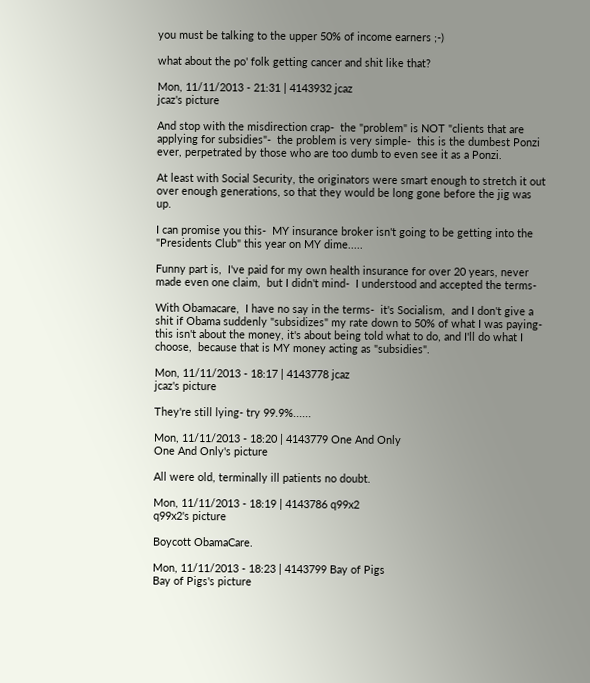you must be talking to the upper 50% of income earners ;-)

what about the po' folk getting cancer and shit like that?

Mon, 11/11/2013 - 21:31 | 4143932 jcaz
jcaz's picture

And stop with the misdirection crap-  the "problem" is NOT "clients that are applying for subsidies"-  the problem is very simple-  this is the dumbest Ponzi ever, perpetrated by those who are too dumb to even see it as a Ponzi.

At least with Social Security, the originators were smart enough to stretch it out over enough generations, so that they would be long gone before the jig was up.

I can promise you this-  MY insurance broker isn't going to be getting into the "Presidents Club" this year on MY dime.....

Funny part is,  I've paid for my own health insurance for over 20 years, never made even one claim,  but I didn't mind-  I understood and accepted the terms-

With Obamacare,  I have no say in the terms-  it's Socialism,  and I don't give a shit if Obama suddenly "subsidizes" my rate down to 50% of what I was paying-  this isn't about the money, it's about being told what to do, and I'll do what I choose,  because that is MY money acting as "subsidies".

Mon, 11/11/2013 - 18:17 | 4143778 jcaz
jcaz's picture

They're still lying- try 99.9%......

Mon, 11/11/2013 - 18:20 | 4143779 One And Only
One And Only's picture

All were old, terminally ill patients no doubt.

Mon, 11/11/2013 - 18:19 | 4143786 q99x2
q99x2's picture

Boycott ObamaCare.

Mon, 11/11/2013 - 18:23 | 4143799 Bay of Pigs
Bay of Pigs's picture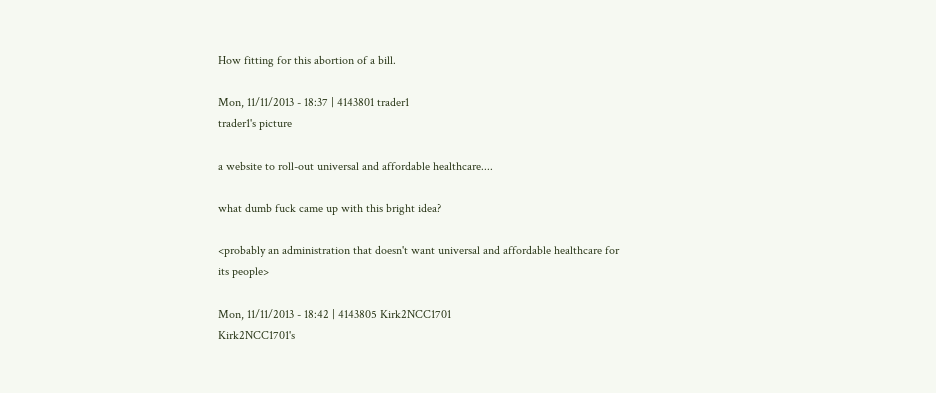How fitting for this abortion of a bill.

Mon, 11/11/2013 - 18:37 | 4143801 trader1
trader1's picture

a website to roll-out universal and affordable healthcare....

what dumb fuck came up with this bright idea?

<probably an administration that doesn't want universal and affordable healthcare for its people>

Mon, 11/11/2013 - 18:42 | 4143805 Kirk2NCC1701
Kirk2NCC1701's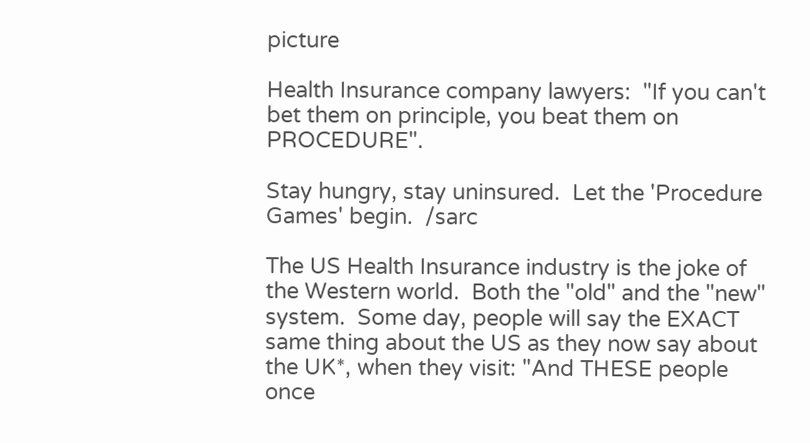picture

Health Insurance company lawyers:  "If you can't bet them on principle, you beat them on PROCEDURE".

Stay hungry, stay uninsured.  Let the 'Procedure Games' begin.  /sarc

The US Health Insurance industry is the joke of the Western world.  Both the "old" and the "new" system.  Some day, people will say the EXACT same thing about the US as they now say about the UK*, when they visit: "And THESE people once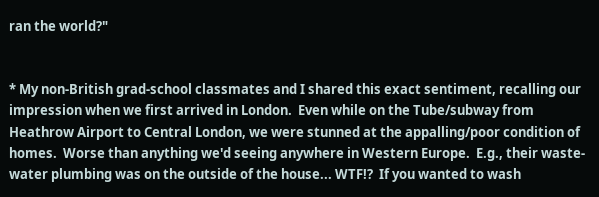ran the world?"


* My non-British grad-school classmates and I shared this exact sentiment, recalling our impression when we first arrived in London.  Even while on the Tube/subway from Heathrow Airport to Central London, we were stunned at the appalling/poor condition of homes.  Worse than anything we'd seeing anywhere in Western Europe.  E.g., their waste-water plumbing was on the outside of the house... WTF!?  If you wanted to wash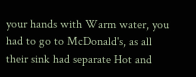your hands with Warm water, you had to go to McDonald's, as all their sink had separate Hot and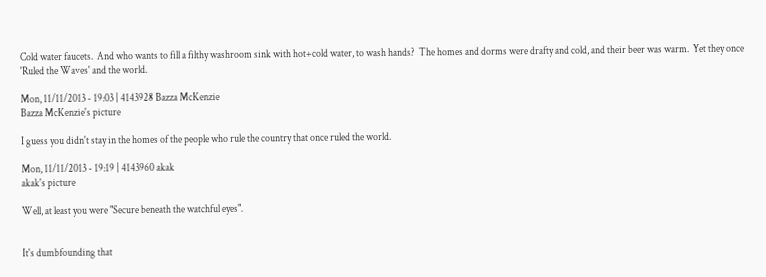Cold water faucets.  And who wants to fill a filthy washroom sink with hot+cold water, to wash hands?  The homes and dorms were drafty and cold, and their beer was warm.  Yet they once 'Ruled the Waves' and the world.

Mon, 11/11/2013 - 19:03 | 4143928 Bazza McKenzie
Bazza McKenzie's picture

I guess you didn't stay in the homes of the people who rule the country that once ruled the world.

Mon, 11/11/2013 - 19:19 | 4143960 akak
akak's picture

Well, at least you were "Secure beneath the watchful eyes".


It's dumbfounding that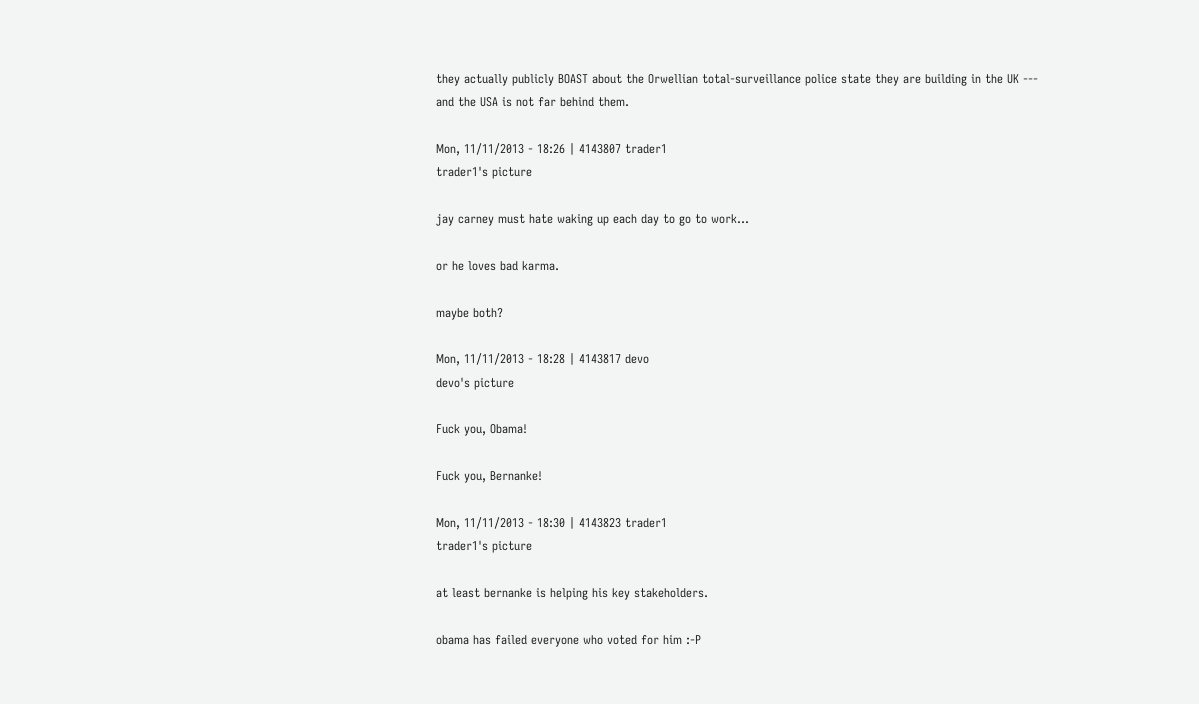they actually publicly BOAST about the Orwellian total-surveillance police state they are building in the UK --- and the USA is not far behind them.

Mon, 11/11/2013 - 18:26 | 4143807 trader1
trader1's picture

jay carney must hate waking up each day to go to work...

or he loves bad karma.

maybe both?

Mon, 11/11/2013 - 18:28 | 4143817 devo
devo's picture

Fuck you, Obama!

Fuck you, Bernanke!

Mon, 11/11/2013 - 18:30 | 4143823 trader1
trader1's picture

at least bernanke is helping his key stakeholders.

obama has failed everyone who voted for him :-P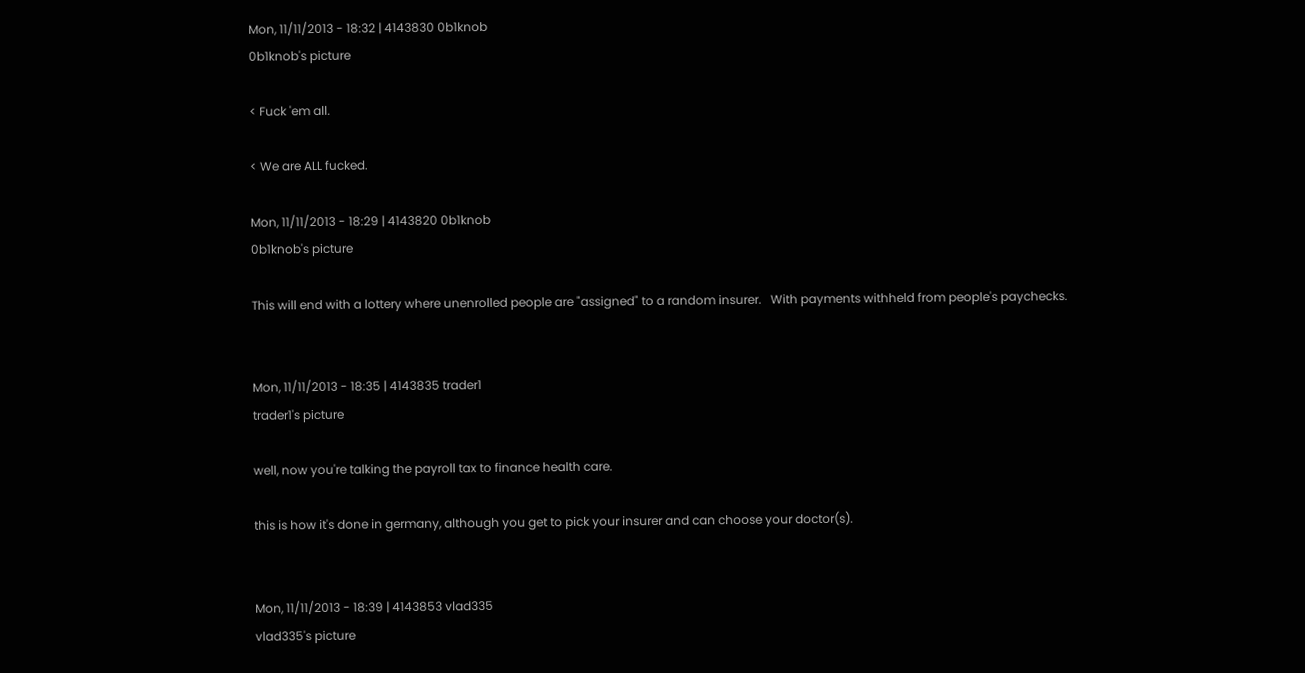Mon, 11/11/2013 - 18:32 | 4143830 0b1knob
0b1knob's picture

< Fuck 'em all.

< We are ALL fucked.

Mon, 11/11/2013 - 18:29 | 4143820 0b1knob
0b1knob's picture

This will end with a lottery where unenrolled people are "assigned" to a random insurer.   With payments withheld from people's paychecks.


Mon, 11/11/2013 - 18:35 | 4143835 trader1
trader1's picture

well, now you're talking the payroll tax to finance health care.

this is how it's done in germany, although you get to pick your insurer and can choose your doctor(s).


Mon, 11/11/2013 - 18:39 | 4143853 vlad335
vlad335's picture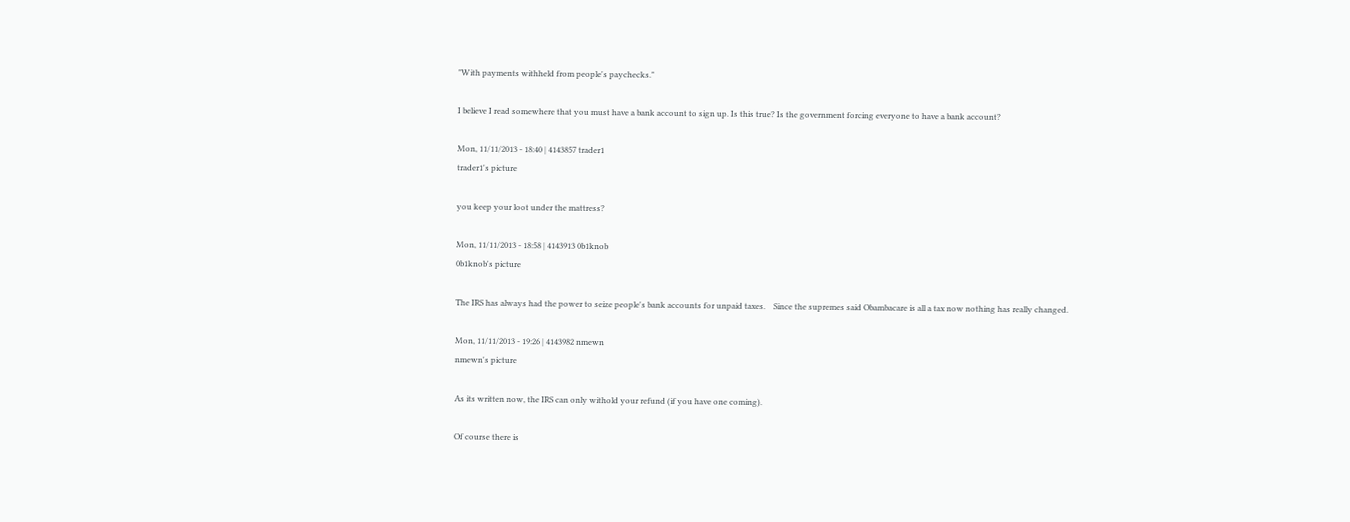"With payments withheld from people's paychecks."

I believe I read somewhere that you must have a bank account to sign up. Is this true? Is the government forcing everyone to have a bank account?

Mon, 11/11/2013 - 18:40 | 4143857 trader1
trader1's picture

you keep your loot under the mattress?

Mon, 11/11/2013 - 18:58 | 4143913 0b1knob
0b1knob's picture

The IRS has always had the power to seize people's bank accounts for unpaid taxes.    Since the supremes said Obambacare is all a tax now nothing has really changed.

Mon, 11/11/2013 - 19:26 | 4143982 nmewn
nmewn's picture

As its written now, the IRS can only withold your refund (if you have one coming).

Of course there is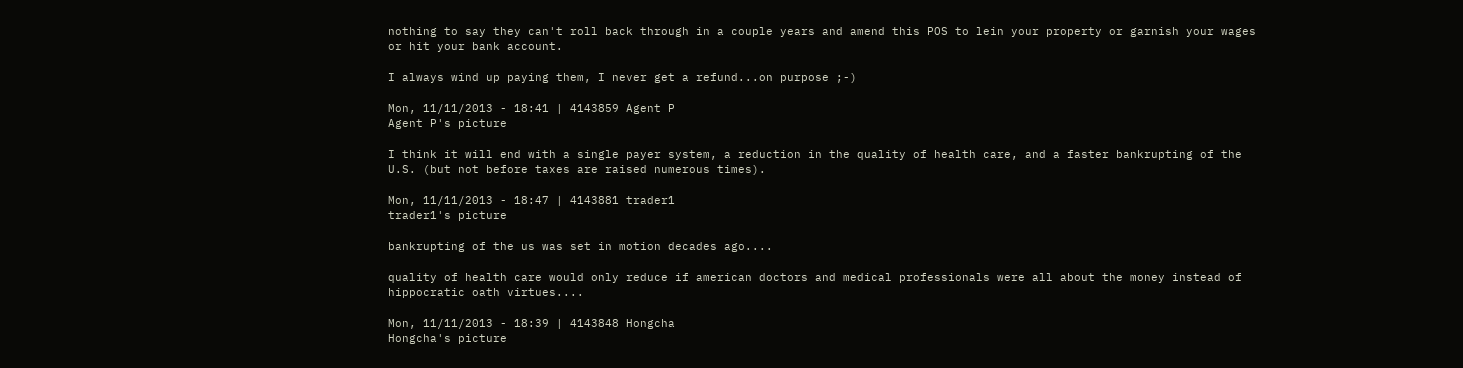nothing to say they can't roll back through in a couple years and amend this POS to lein your property or garnish your wages or hit your bank account.

I always wind up paying them, I never get a refund...on purpose ;-)

Mon, 11/11/2013 - 18:41 | 4143859 Agent P
Agent P's picture

I think it will end with a single payer system, a reduction in the quality of health care, and a faster bankrupting of the U.S. (but not before taxes are raised numerous times).

Mon, 11/11/2013 - 18:47 | 4143881 trader1
trader1's picture

bankrupting of the us was set in motion decades ago....

quality of health care would only reduce if american doctors and medical professionals were all about the money instead of hippocratic oath virtues....

Mon, 11/11/2013 - 18:39 | 4143848 Hongcha
Hongcha's picture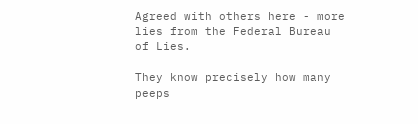Agreed with others here - more lies from the Federal Bureau of Lies.

They know precisely how many peeps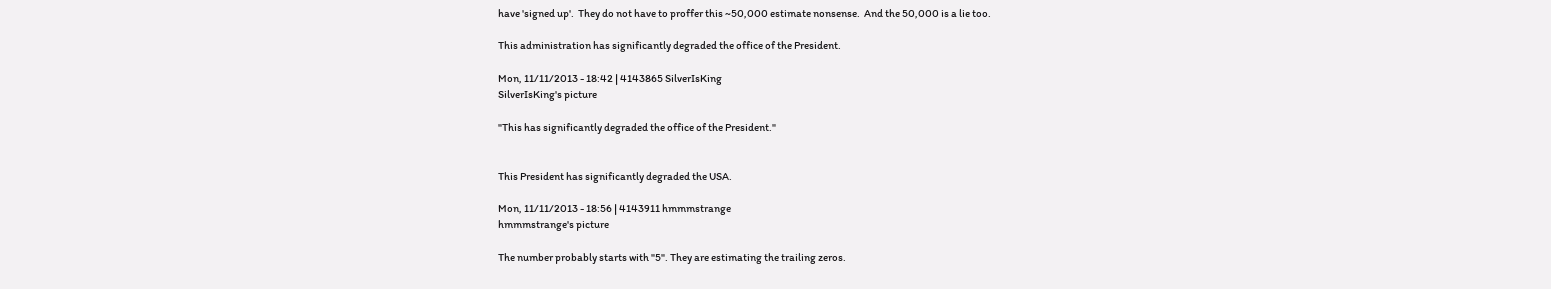have 'signed up'.  They do not have to proffer this ~50,000 estimate nonsense.  And the 50,000 is a lie too.

This administration has significantly degraded the office of the President.

Mon, 11/11/2013 - 18:42 | 4143865 SilverIsKing
SilverIsKing's picture

"This has significantly degraded the office of the President."


This President has significantly degraded the USA.

Mon, 11/11/2013 - 18:56 | 4143911 hmmmstrange
hmmmstrange's picture

The number probably starts with "5". They are estimating the trailing zeros.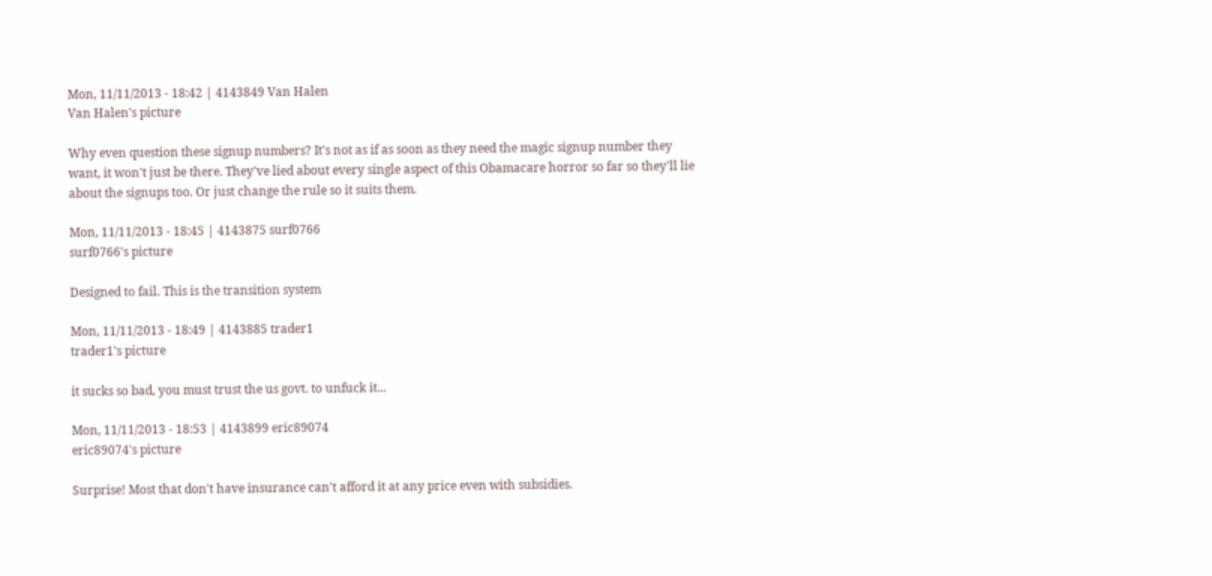Mon, 11/11/2013 - 18:42 | 4143849 Van Halen
Van Halen's picture

Why even question these signup numbers? It's not as if as soon as they need the magic signup number they want, it won't just be there. They've lied about every single aspect of this Obamacare horror so far so they'll lie about the signups too. Or just change the rule so it suits them.

Mon, 11/11/2013 - 18:45 | 4143875 surf0766
surf0766's picture

Designed to fail. This is the transition system

Mon, 11/11/2013 - 18:49 | 4143885 trader1
trader1's picture

it sucks so bad, you must trust the us govt. to unfuck it...

Mon, 11/11/2013 - 18:53 | 4143899 eric89074
eric89074's picture

Surprise! Most that don't have insurance can't afford it at any price even with subsidies.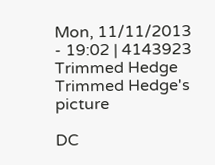Mon, 11/11/2013 - 19:02 | 4143923 Trimmed Hedge
Trimmed Hedge's picture

DC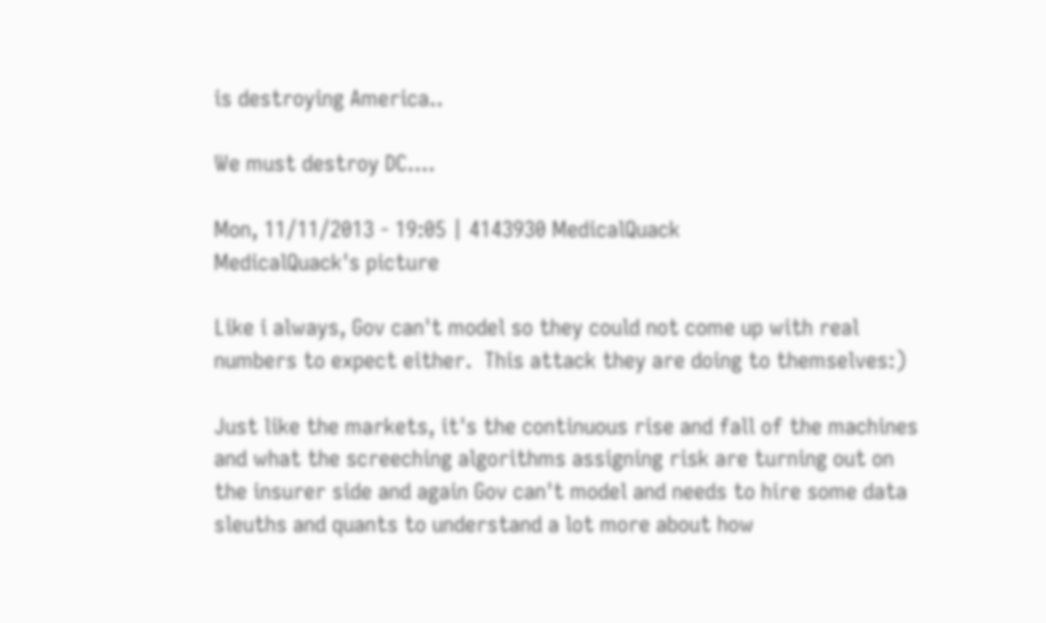is destroying America..

We must destroy DC....

Mon, 11/11/2013 - 19:05 | 4143930 MedicalQuack
MedicalQuack's picture

Like i always, Gov can't model so they could not come up with real numbers to expect either.  This attack they are doing to themselves:)

Just like the markets, it's the continuous rise and fall of the machines and what the screeching algorithms assigning risk are turning out on the insurer side and again Gov can't model and needs to hire some data sleuths and quants to understand a lot more about how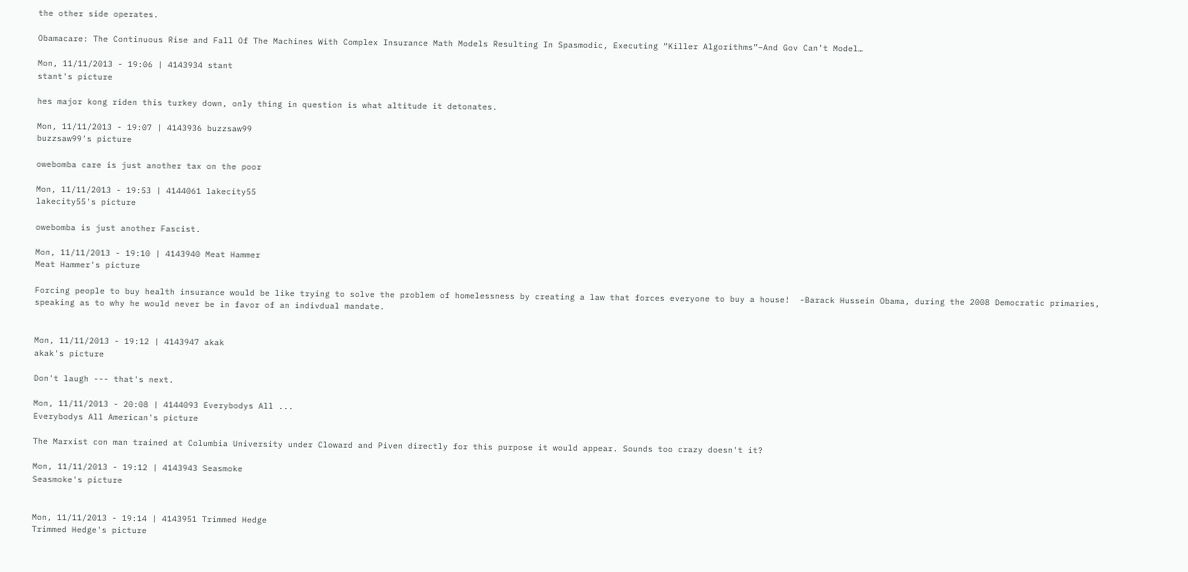the other side operates.

Obamacare: The Continuous Rise and Fall Of The Machines With Complex Insurance Math Models Resulting In Spasmodic, Executing “Killer Algorithms”–And Gov Can’t Model…

Mon, 11/11/2013 - 19:06 | 4143934 stant
stant's picture

hes major kong riden this turkey down, only thing in question is what altitude it detonates.

Mon, 11/11/2013 - 19:07 | 4143936 buzzsaw99
buzzsaw99's picture

owebomba care is just another tax on the poor

Mon, 11/11/2013 - 19:53 | 4144061 lakecity55
lakecity55's picture

owebomba is just another Fascist.

Mon, 11/11/2013 - 19:10 | 4143940 Meat Hammer
Meat Hammer's picture

Forcing people to buy health insurance would be like trying to solve the problem of homelessness by creating a law that forces everyone to buy a house!  -Barack Hussein Obama, during the 2008 Democratic primaries, speaking as to why he would never be in favor of an indivdual mandate.


Mon, 11/11/2013 - 19:12 | 4143947 akak
akak's picture

Don't laugh --- that's next.

Mon, 11/11/2013 - 20:08 | 4144093 Everybodys All ...
Everybodys All American's picture

The Marxist con man trained at Columbia University under Cloward and Piven directly for this purpose it would appear. Sounds too crazy doesn't it?

Mon, 11/11/2013 - 19:12 | 4143943 Seasmoke
Seasmoke's picture


Mon, 11/11/2013 - 19:14 | 4143951 Trimmed Hedge
Trimmed Hedge's picture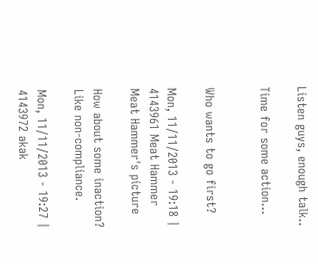Listen guys, enough talk..

Time for some action...


Who wants to go first?

Mon, 11/11/2013 - 19:18 | 4143961 Meat Hammer
Meat Hammer's picture

How about some inaction?  Like non-compliance.

Mon, 11/11/2013 - 19:27 | 4143972 akak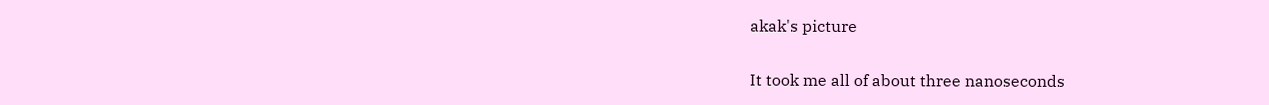akak's picture

It took me all of about three nanoseconds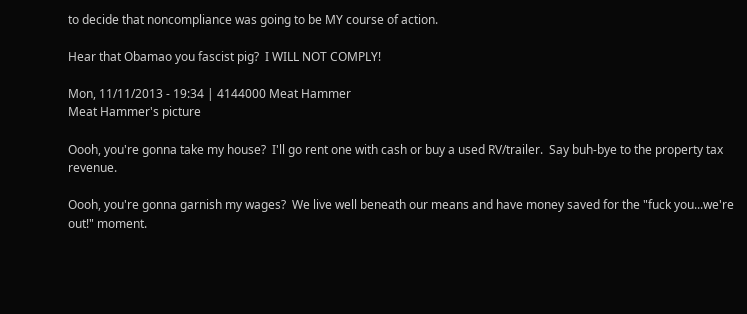to decide that noncompliance was going to be MY course of action.

Hear that Obamao you fascist pig?  I WILL NOT COMPLY!

Mon, 11/11/2013 - 19:34 | 4144000 Meat Hammer
Meat Hammer's picture

Oooh, you're gonna take my house?  I'll go rent one with cash or buy a used RV/trailer.  Say buh-bye to the property tax revenue.

Oooh, you're gonna garnish my wages?  We live well beneath our means and have money saved for the "fuck you...we're out!" moment.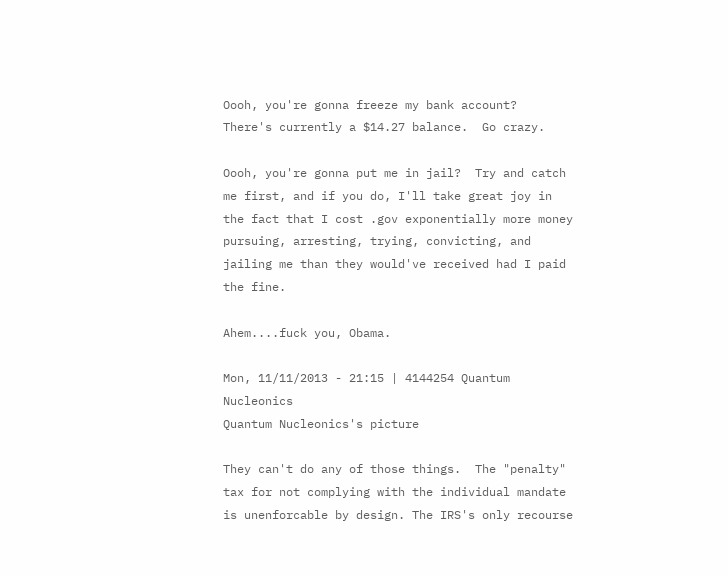Oooh, you're gonna freeze my bank account?  There's currently a $14.27 balance.  Go crazy.

Oooh, you're gonna put me in jail?  Try and catch me first, and if you do, I'll take great joy in the fact that I cost .gov exponentially more money pursuing, arresting, trying, convicting, and jailing me than they would've received had I paid the fine.

Ahem....fuck you, Obama.

Mon, 11/11/2013 - 21:15 | 4144254 Quantum Nucleonics
Quantum Nucleonics's picture

They can't do any of those things.  The "penalty" tax for not complying with the individual mandate is unenforcable by design. The IRS's only recourse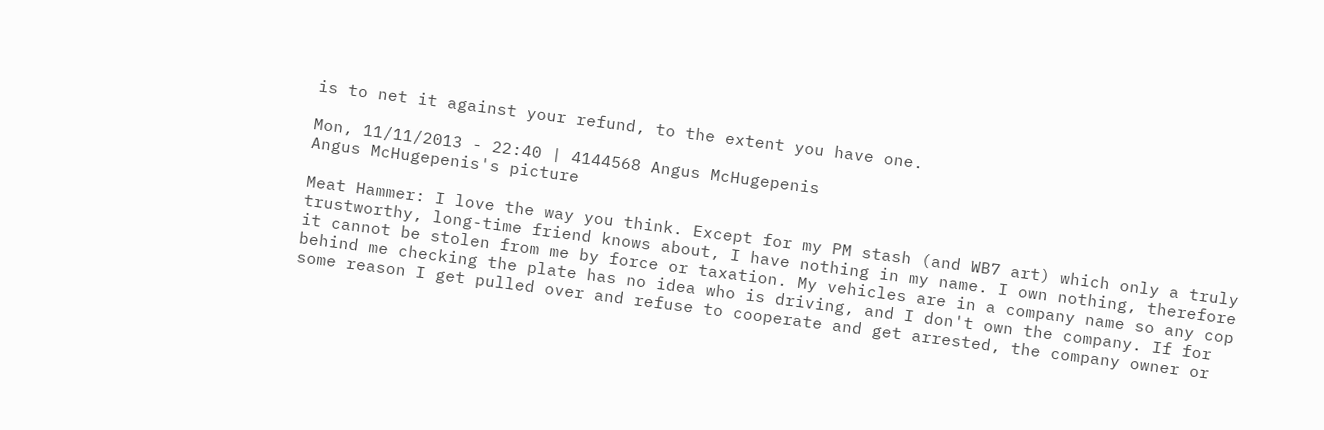is to net it against your refund, to the extent you have one.

Mon, 11/11/2013 - 22:40 | 4144568 Angus McHugepenis
Angus McHugepenis's picture

Meat Hammer: I love the way you think. Except for my PM stash (and WB7 art) which only a truly trustworthy, long-time friend knows about, I have nothing in my name. I own nothing, therefore it cannot be stolen from me by force or taxation. My vehicles are in a company name so any cop behind me checking the plate has no idea who is driving, and I don't own the company. If for some reason I get pulled over and refuse to cooperate and get arrested, the company owner or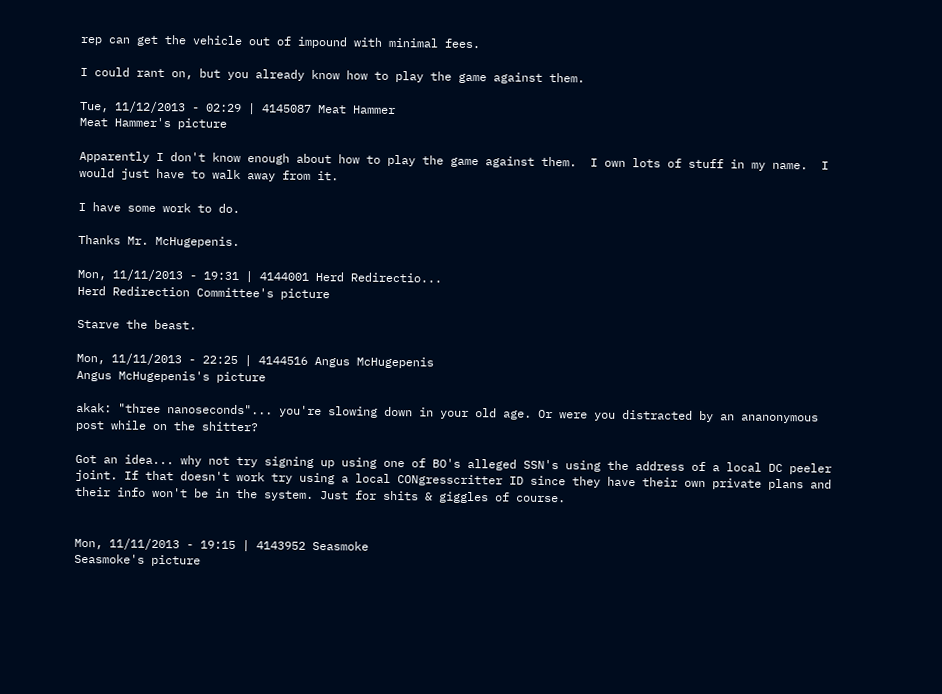rep can get the vehicle out of impound with minimal fees.

I could rant on, but you already know how to play the game against them.

Tue, 11/12/2013 - 02:29 | 4145087 Meat Hammer
Meat Hammer's picture

Apparently I don't know enough about how to play the game against them.  I own lots of stuff in my name.  I would just have to walk away from it.

I have some work to do.

Thanks Mr. McHugepenis.

Mon, 11/11/2013 - 19:31 | 4144001 Herd Redirectio...
Herd Redirection Committee's picture

Starve the beast.

Mon, 11/11/2013 - 22:25 | 4144516 Angus McHugepenis
Angus McHugepenis's picture

akak: "three nanoseconds"... you're slowing down in your old age. Or were you distracted by an ananonymous post while on the shitter?

Got an idea... why not try signing up using one of BO's alleged SSN's using the address of a local DC peeler joint. If that doesn't work try using a local CONgresscritter ID since they have their own private plans and their info won't be in the system. Just for shits & giggles of course.


Mon, 11/11/2013 - 19:15 | 4143952 Seasmoke
Seasmoke's picture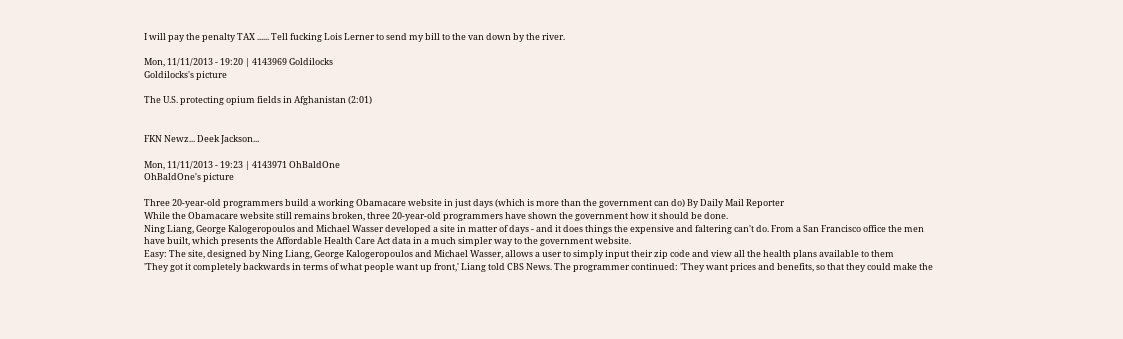I will pay the penalty TAX ...... Tell fucking Lois Lerner to send my bill to the van down by the river.

Mon, 11/11/2013 - 19:20 | 4143969 Goldilocks
Goldilocks's picture

The U.S. protecting opium fields in Afghanistan (2:01)


FKN Newz... Deek Jackson...

Mon, 11/11/2013 - 19:23 | 4143971 OhBaldOne
OhBaldOne's picture

Three 20-year-old programmers build a working Obamacare website in just days (which is more than the government can do) By Daily Mail Reporter
While the Obamacare website still remains broken, three 20-year-old programmers have shown the government how it should be done.
Ning Liang, George Kalogeropoulos and Michael Wasser developed a site in matter of days - and it does things the expensive and faltering can't do. From a San Francisco office the men have built, which presents the Affordable Health Care Act data in a much simpler way to the government website.
Easy: The site, designed by Ning Liang, George Kalogeropoulos and Michael Wasser, allows a user to simply input their zip code and view all the health plans available to them
'They got it completely backwards in terms of what people want up front,' Liang told CBS News. The programmer continued: 'They want prices and benefits, so that they could make the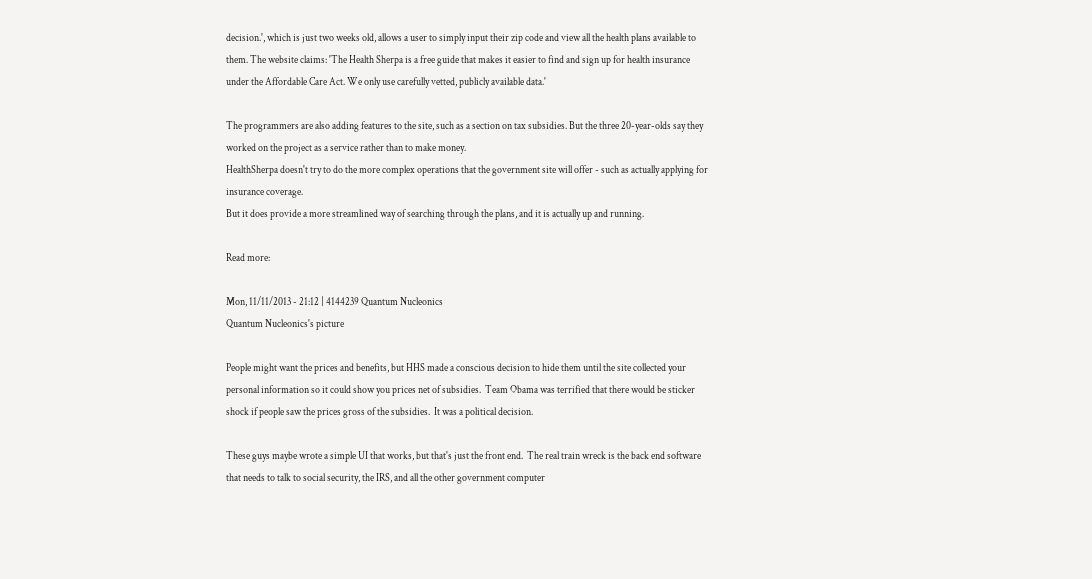decision.', which is just two weeks old, allows a user to simply input their zip code and view all the health plans available to them. The website claims: 'The Health Sherpa is a free guide that makes it easier to find and sign up for health insurance under the Affordable Care Act. We only use carefully vetted, publicly available data.'

The programmers are also adding features to the site, such as a section on tax subsidies. But the three 20-year-olds say they worked on the project as a service rather than to make money.
HealthSherpa doesn't try to do the more complex operations that the government site will offer - such as actually applying for insurance coverage.
But it does provide a more streamlined way of searching through the plans, and it is actually up and running.

Read more:

Mon, 11/11/2013 - 21:12 | 4144239 Quantum Nucleonics
Quantum Nucleonics's picture

People might want the prices and benefits, but HHS made a conscious decision to hide them until the site collected your personal information so it could show you prices net of subsidies.  Team Obama was terrified that there would be sticker shock if people saw the prices gross of the subsidies.  It was a political decision.

These guys maybe wrote a simple UI that works, but that's just the front end.  The real train wreck is the back end software that needs to talk to social security, the IRS, and all the other government computer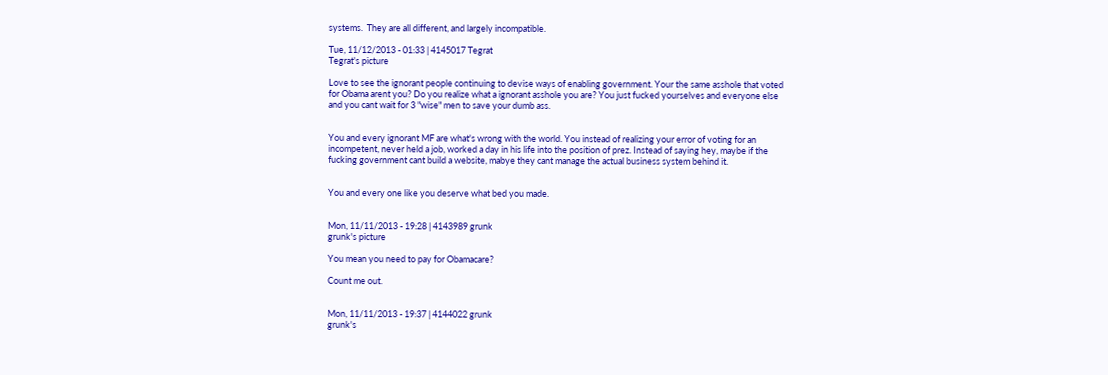systems.  They are all different, and largely incompatible.

Tue, 11/12/2013 - 01:33 | 4145017 Tegrat
Tegrat's picture

Love to see the ignorant people continuing to devise ways of enabling government. Your the same asshole that voted for Obama arent you? Do you realize what a ignorant asshole you are? You just fucked yourselves and everyone else and you cant wait for 3 "wise" men to save your dumb ass.


You and every ignorant MF are what's wrong with the world. You instead of realizing your error of voting for an incompetent, never held a job, worked a day in his life into the position of prez. Instead of saying hey, maybe if the fucking government cant build a website, mabye they cant manage the actual business system behind it.


You and every one like you deserve what bed you made.


Mon, 11/11/2013 - 19:28 | 4143989 grunk
grunk's picture

You mean you need to pay for Obamacare?

Count me out.


Mon, 11/11/2013 - 19:37 | 4144022 grunk
grunk's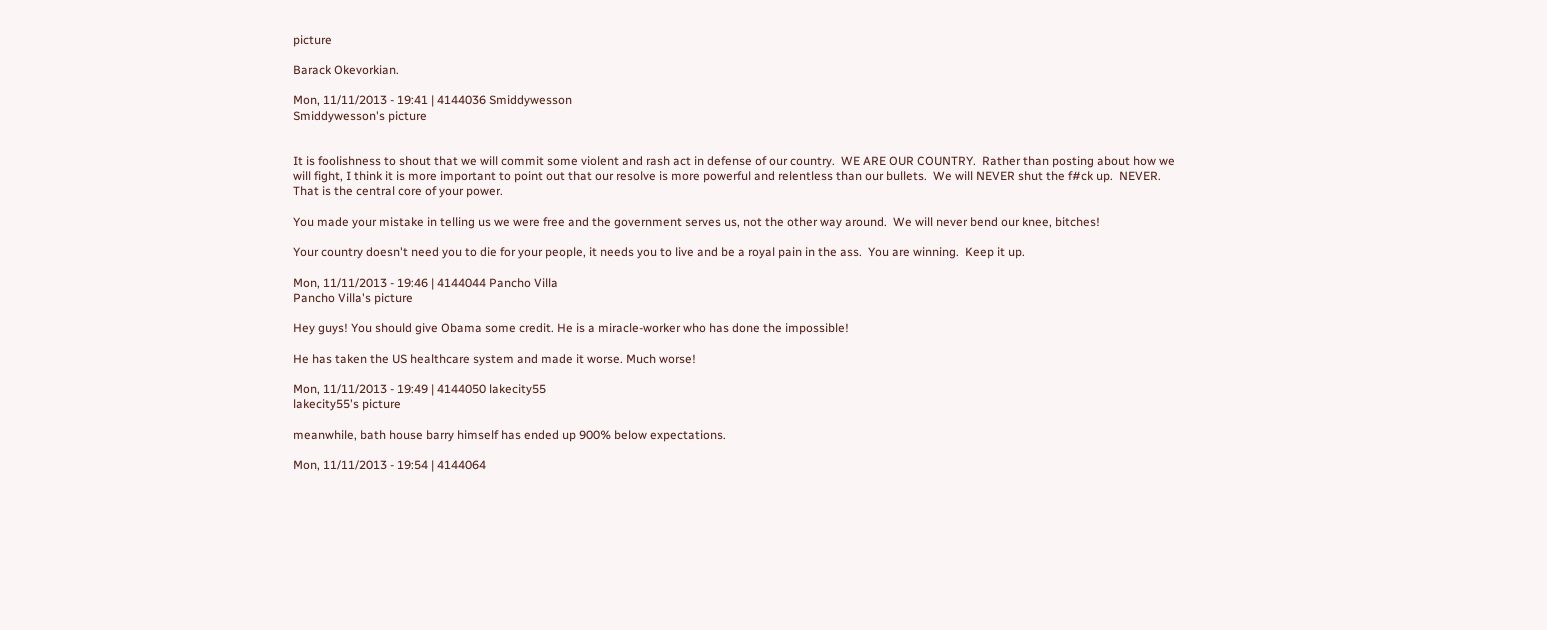picture

Barack Okevorkian.

Mon, 11/11/2013 - 19:41 | 4144036 Smiddywesson
Smiddywesson's picture


It is foolishness to shout that we will commit some violent and rash act in defense of our country.  WE ARE OUR COUNTRY.  Rather than posting about how we will fight, I think it is more important to point out that our resolve is more powerful and relentless than our bullets.  We will NEVER shut the f#ck up.  NEVER.  That is the central core of your power.

You made your mistake in telling us we were free and the government serves us, not the other way around.  We will never bend our knee, bitches!

Your country doesn't need you to die for your people, it needs you to live and be a royal pain in the ass.  You are winning.  Keep it up.

Mon, 11/11/2013 - 19:46 | 4144044 Pancho Villa
Pancho Villa's picture

Hey guys! You should give Obama some credit. He is a miracle-worker who has done the impossible!

He has taken the US healthcare system and made it worse. Much worse!

Mon, 11/11/2013 - 19:49 | 4144050 lakecity55
lakecity55's picture

meanwhile, bath house barry himself has ended up 900% below expectations.

Mon, 11/11/2013 - 19:54 | 4144064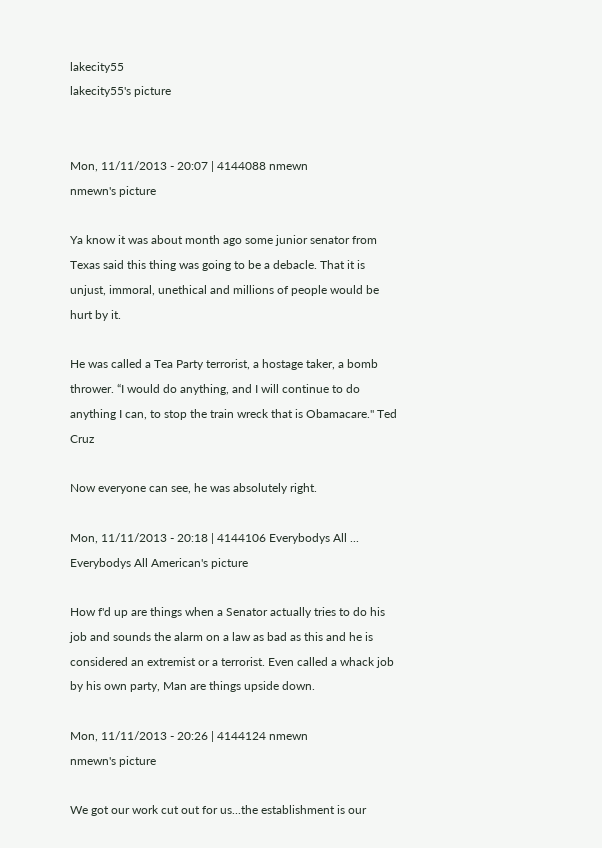lakecity55
lakecity55's picture


Mon, 11/11/2013 - 20:07 | 4144088 nmewn
nmewn's picture

Ya know it was about month ago some junior senator from Texas said this thing was going to be a debacle. That it is unjust, immoral, unethical and millions of people would be hurt by it.

He was called a Tea Party terrorist, a hostage taker, a bomb thrower. “I would do anything, and I will continue to do anything I can, to stop the train wreck that is Obamacare." Ted Cruz

Now everyone can see, he was absolutely right.

Mon, 11/11/2013 - 20:18 | 4144106 Everybodys All ...
Everybodys All American's picture

How f'd up are things when a Senator actually tries to do his job and sounds the alarm on a law as bad as this and he is considered an extremist or a terrorist. Even called a whack job by his own party, Man are things upside down.

Mon, 11/11/2013 - 20:26 | 4144124 nmewn
nmewn's picture

We got our work cut out for us...the establishment is our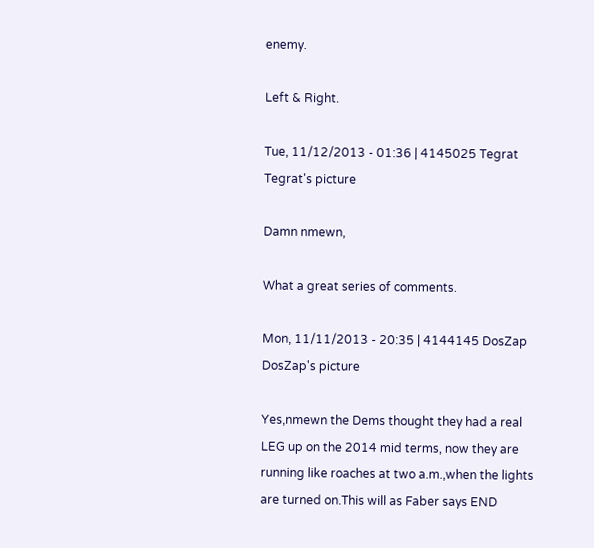enemy.

Left & Right.

Tue, 11/12/2013 - 01:36 | 4145025 Tegrat
Tegrat's picture

Damn nmewn,

What a great series of comments.

Mon, 11/11/2013 - 20:35 | 4144145 DosZap
DosZap's picture

Yes,nmewn the Dems thought they had a real LEG up on the 2014 mid terms, now they are running like roaches at two a.m.,when the lights are turned on.This will as Faber says END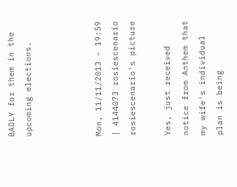BADLY for them in the upcoming elections.



Mon, 11/11/2013 - 19:59 | 4144073 rosiescenario
rosiescenario's picture

Yes, just received notice from Anthem that my wife's individual plan is being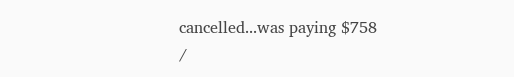cancelled...was paying $758 /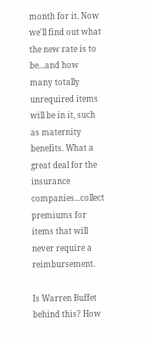month for it. Now we'll find out what the new rate is to be...and how many totally unrequired items will be in it, such as maternity benefits. What a great deal for the insurance companies...collect premiums for items that will never require a reimbursement.

Is Warren Buffet behind this? How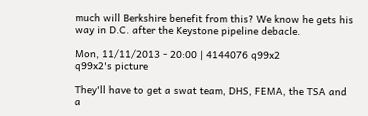much will Berkshire benefit from this? We know he gets his way in D.C. after the Keystone pipeline debacle.

Mon, 11/11/2013 - 20:00 | 4144076 q99x2
q99x2's picture

They'll have to get a swat team, DHS, FEMA, the TSA and a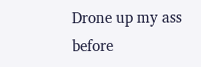Drone up my ass before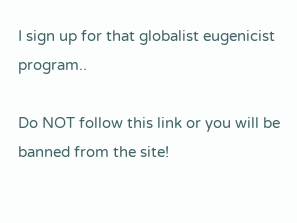I sign up for that globalist eugenicist program..

Do NOT follow this link or you will be banned from the site!